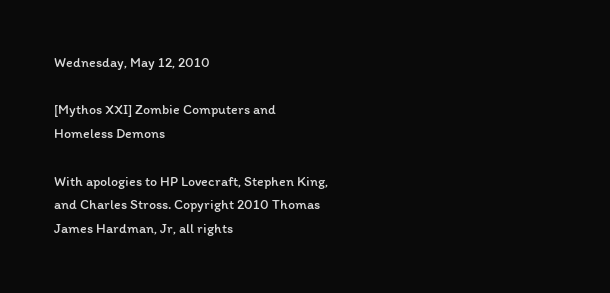Wednesday, May 12, 2010

[Mythos XXI] Zombie Computers and Homeless Demons

With apologies to HP Lovecraft, Stephen King, and Charles Stross. Copyright 2010 Thomas James Hardman, Jr, all rights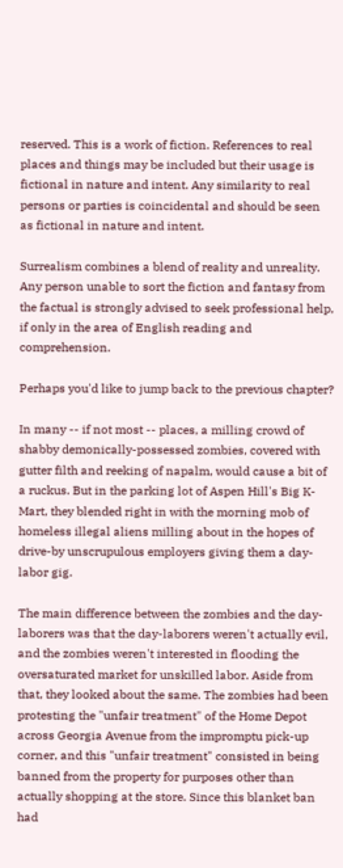reserved. This is a work of fiction. References to real places and things may be included but their usage is fictional in nature and intent. Any similarity to real persons or parties is coincidental and should be seen as fictional in nature and intent.

Surrealism combines a blend of reality and unreality. Any person unable to sort the fiction and fantasy from the factual is strongly advised to seek professional help, if only in the area of English reading and comprehension.

Perhaps you'd like to jump back to the previous chapter?

In many -- if not most -- places, a milling crowd of shabby demonically-possessed zombies, covered with gutter filth and reeking of napalm, would cause a bit of a ruckus. But in the parking lot of Aspen Hill's Big K-Mart, they blended right in with the morning mob of homeless illegal aliens milling about in the hopes of drive-by unscrupulous employers giving them a day-labor gig.

The main difference between the zombies and the day-laborers was that the day-laborers weren't actually evil, and the zombies weren't interested in flooding the oversaturated market for unskilled labor. Aside from that, they looked about the same. The zombies had been protesting the "unfair treatment" of the Home Depot across Georgia Avenue from the impromptu pick-up corner, and this "unfair treatment" consisted in being banned from the property for purposes other than actually shopping at the store. Since this blanket ban had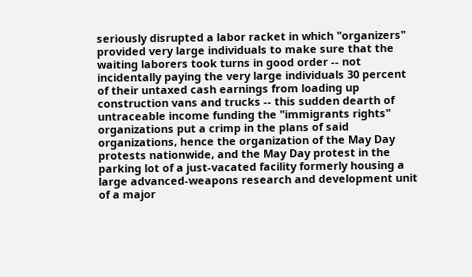seriously disrupted a labor racket in which "organizers" provided very large individuals to make sure that the waiting laborers took turns in good order -- not incidentally paying the very large individuals 30 percent of their untaxed cash earnings from loading up construction vans and trucks -- this sudden dearth of untraceable income funding the "immigrants rights" organizations put a crimp in the plans of said organizations, hence the organization of the May Day protests nationwide, and the May Day protest in the parking lot of a just-vacated facility formerly housing a large advanced-weapons research and development unit of a major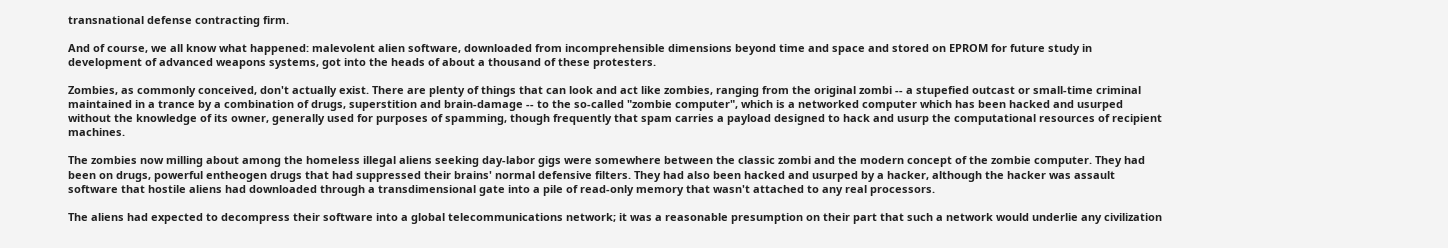transnational defense contracting firm.

And of course, we all know what happened: malevolent alien software, downloaded from incomprehensible dimensions beyond time and space and stored on EPROM for future study in development of advanced weapons systems, got into the heads of about a thousand of these protesters.

Zombies, as commonly conceived, don't actually exist. There are plenty of things that can look and act like zombies, ranging from the original zombi -- a stupefied outcast or small-time criminal maintained in a trance by a combination of drugs, superstition and brain-damage -- to the so-called "zombie computer", which is a networked computer which has been hacked and usurped without the knowledge of its owner, generally used for purposes of spamming, though frequently that spam carries a payload designed to hack and usurp the computational resources of recipient machines.

The zombies now milling about among the homeless illegal aliens seeking day-labor gigs were somewhere between the classic zombi and the modern concept of the zombie computer. They had been on drugs, powerful entheogen drugs that had suppressed their brains' normal defensive filters. They had also been hacked and usurped by a hacker, although the hacker was assault software that hostile aliens had downloaded through a transdimensional gate into a pile of read-only memory that wasn't attached to any real processors.

The aliens had expected to decompress their software into a global telecommunications network; it was a reasonable presumption on their part that such a network would underlie any civilization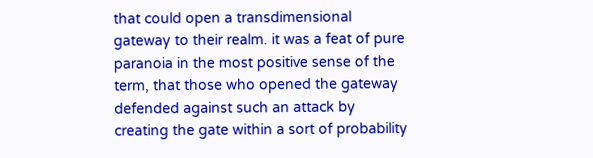that could open a transdimensional gateway to their realm. it was a feat of pure paranoia in the most positive sense of the term, that those who opened the gateway defended against such an attack by creating the gate within a sort of probability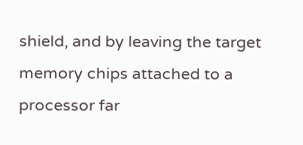shield, and by leaving the target memory chips attached to a processor far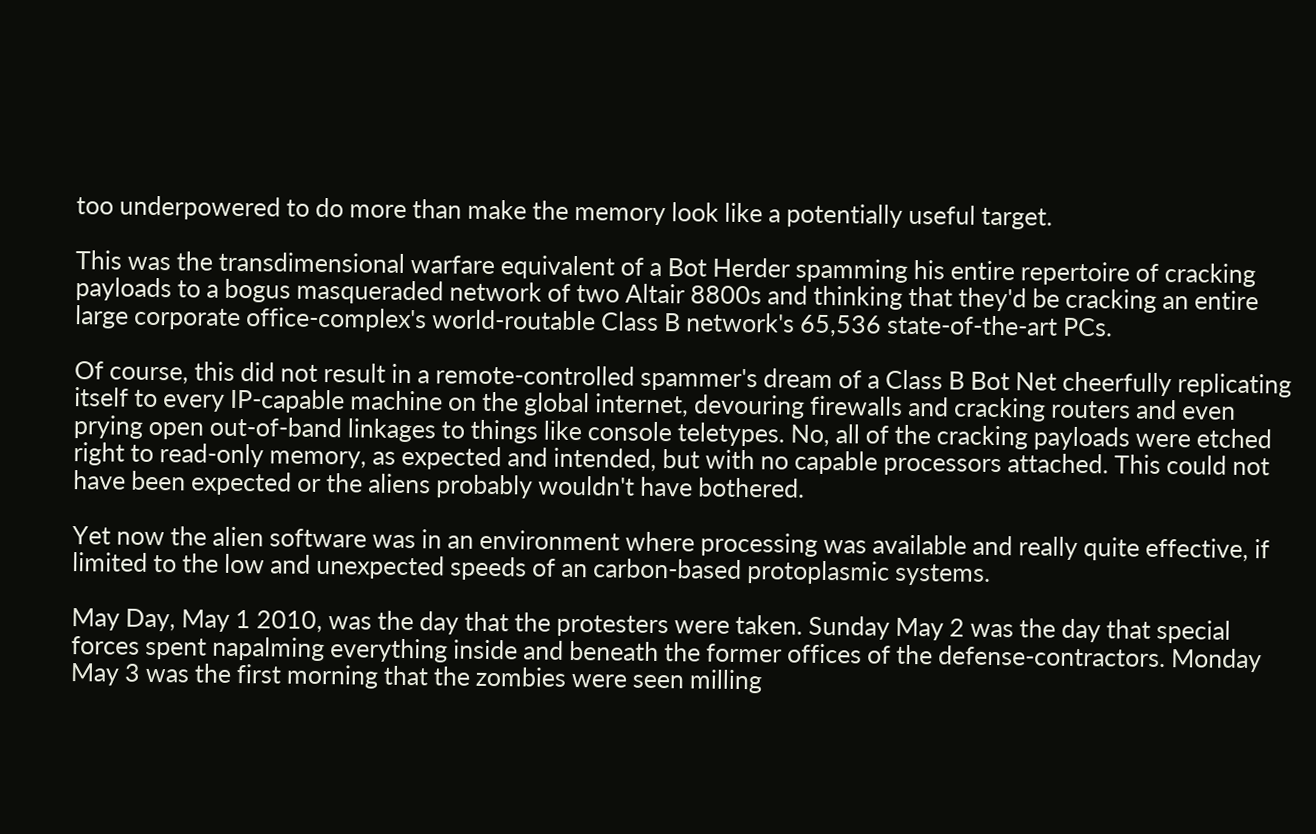too underpowered to do more than make the memory look like a potentially useful target.

This was the transdimensional warfare equivalent of a Bot Herder spamming his entire repertoire of cracking payloads to a bogus masqueraded network of two Altair 8800s and thinking that they'd be cracking an entire large corporate office-complex's world-routable Class B network's 65,536 state-of-the-art PCs.

Of course, this did not result in a remote-controlled spammer's dream of a Class B Bot Net cheerfully replicating itself to every IP-capable machine on the global internet, devouring firewalls and cracking routers and even prying open out-of-band linkages to things like console teletypes. No, all of the cracking payloads were etched right to read-only memory, as expected and intended, but with no capable processors attached. This could not have been expected or the aliens probably wouldn't have bothered.

Yet now the alien software was in an environment where processing was available and really quite effective, if limited to the low and unexpected speeds of an carbon-based protoplasmic systems.

May Day, May 1 2010, was the day that the protesters were taken. Sunday May 2 was the day that special forces spent napalming everything inside and beneath the former offices of the defense-contractors. Monday May 3 was the first morning that the zombies were seen milling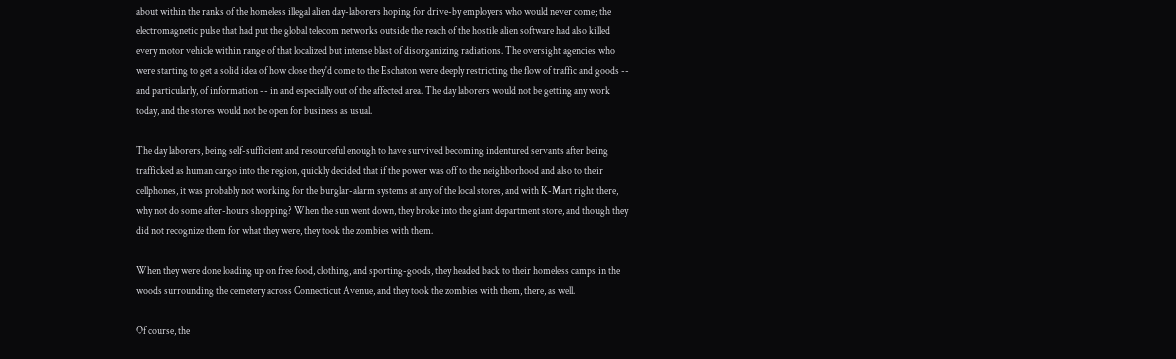about within the ranks of the homeless illegal alien day-laborers hoping for drive-by employers who would never come; the electromagnetic pulse that had put the global telecom networks outside the reach of the hostile alien software had also killed every motor vehicle within range of that localized but intense blast of disorganizing radiations. The oversight agencies who were starting to get a solid idea of how close they'd come to the Eschaton were deeply restricting the flow of traffic and goods -- and particularly, of information -- in and especially out of the affected area. The day laborers would not be getting any work today, and the stores would not be open for business as usual.

The day laborers, being self-sufficient and resourceful enough to have survived becoming indentured servants after being trafficked as human cargo into the region, quickly decided that if the power was off to the neighborhood and also to their cellphones, it was probably not working for the burglar-alarm systems at any of the local stores, and with K-Mart right there, why not do some after-hours shopping? When the sun went down, they broke into the giant department store, and though they did not recognize them for what they were, they took the zombies with them.

When they were done loading up on free food, clothing, and sporting-goods, they headed back to their homeless camps in the woods surrounding the cemetery across Connecticut Avenue, and they took the zombies with them, there, as well.

Of course, the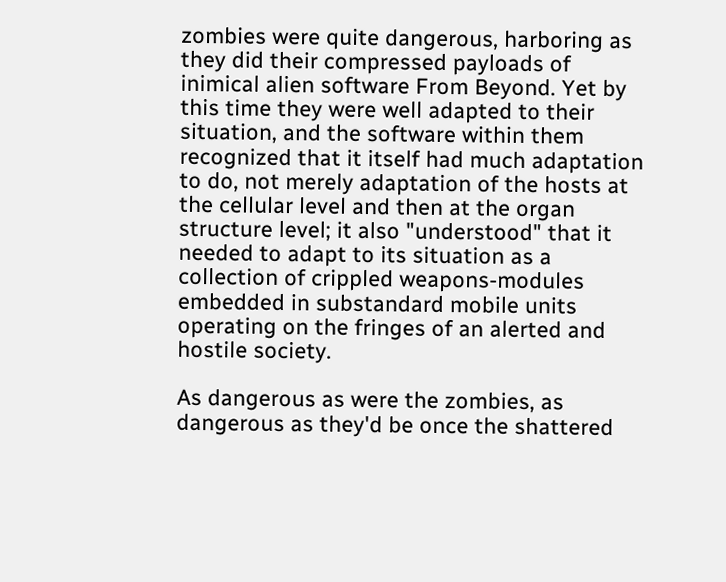zombies were quite dangerous, harboring as they did their compressed payloads of inimical alien software From Beyond. Yet by this time they were well adapted to their situation, and the software within them recognized that it itself had much adaptation to do, not merely adaptation of the hosts at the cellular level and then at the organ structure level; it also "understood" that it needed to adapt to its situation as a collection of crippled weapons-modules embedded in substandard mobile units operating on the fringes of an alerted and hostile society.

As dangerous as were the zombies, as dangerous as they'd be once the shattered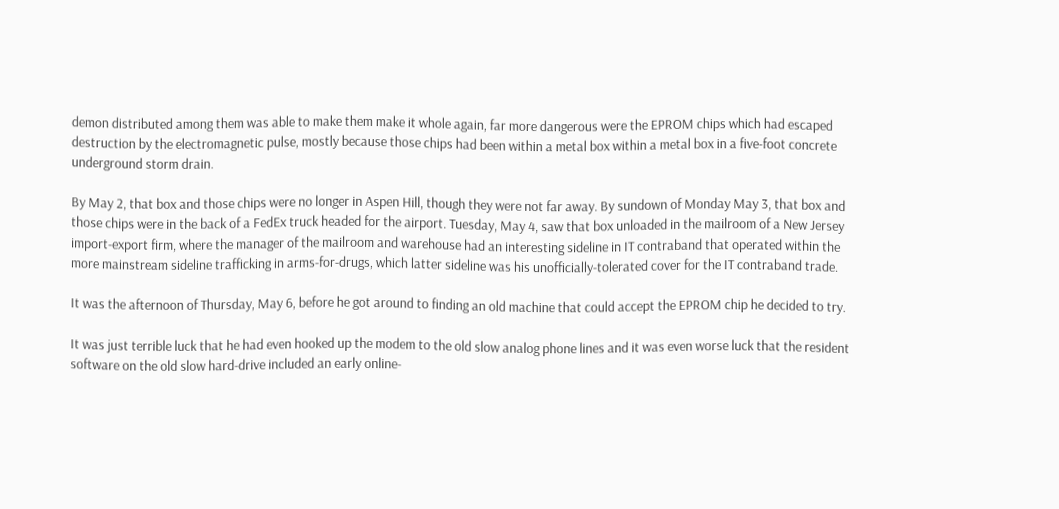demon distributed among them was able to make them make it whole again, far more dangerous were the EPROM chips which had escaped destruction by the electromagnetic pulse, mostly because those chips had been within a metal box within a metal box in a five-foot concrete underground storm drain.

By May 2, that box and those chips were no longer in Aspen Hill, though they were not far away. By sundown of Monday May 3, that box and those chips were in the back of a FedEx truck headed for the airport. Tuesday, May 4, saw that box unloaded in the mailroom of a New Jersey import-export firm, where the manager of the mailroom and warehouse had an interesting sideline in IT contraband that operated within the more mainstream sideline trafficking in arms-for-drugs, which latter sideline was his unofficially-tolerated cover for the IT contraband trade.

It was the afternoon of Thursday, May 6, before he got around to finding an old machine that could accept the EPROM chip he decided to try.

It was just terrible luck that he had even hooked up the modem to the old slow analog phone lines and it was even worse luck that the resident software on the old slow hard-drive included an early online-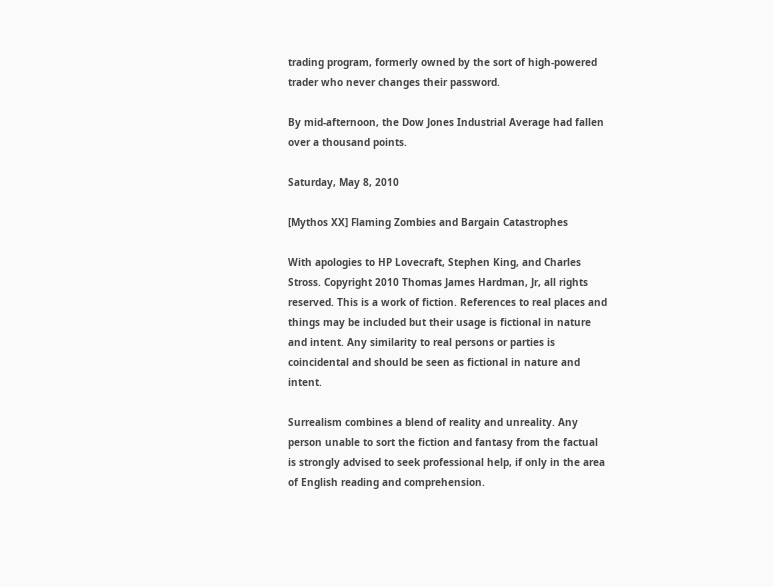trading program, formerly owned by the sort of high-powered trader who never changes their password.

By mid-afternoon, the Dow Jones Industrial Average had fallen over a thousand points.

Saturday, May 8, 2010

[Mythos XX] Flaming Zombies and Bargain Catastrophes

With apologies to HP Lovecraft, Stephen King, and Charles Stross. Copyright 2010 Thomas James Hardman, Jr, all rights reserved. This is a work of fiction. References to real places and things may be included but their usage is fictional in nature and intent. Any similarity to real persons or parties is coincidental and should be seen as fictional in nature and intent.

Surrealism combines a blend of reality and unreality. Any person unable to sort the fiction and fantasy from the factual is strongly advised to seek professional help, if only in the area of English reading and comprehension.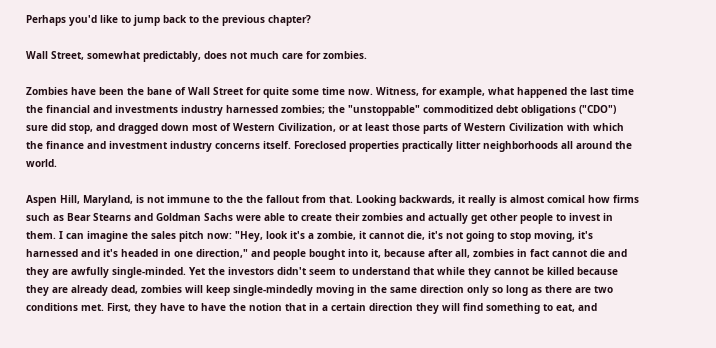Perhaps you'd like to jump back to the previous chapter?

Wall Street, somewhat predictably, does not much care for zombies.

Zombies have been the bane of Wall Street for quite some time now. Witness, for example, what happened the last time the financial and investments industry harnessed zombies; the "unstoppable" commoditized debt obligations ("CDO") sure did stop, and dragged down most of Western Civilization, or at least those parts of Western Civilization with which the finance and investment industry concerns itself. Foreclosed properties practically litter neighborhoods all around the world.

Aspen Hill, Maryland, is not immune to the the fallout from that. Looking backwards, it really is almost comical how firms such as Bear Stearns and Goldman Sachs were able to create their zombies and actually get other people to invest in them. I can imagine the sales pitch now: "Hey, look it's a zombie, it cannot die, it's not going to stop moving, it's harnessed and it's headed in one direction," and people bought into it, because after all, zombies in fact cannot die and they are awfully single-minded. Yet the investors didn't seem to understand that while they cannot be killed because they are already dead, zombies will keep single-mindedly moving in the same direction only so long as there are two conditions met. First, they have to have the notion that in a certain direction they will find something to eat, and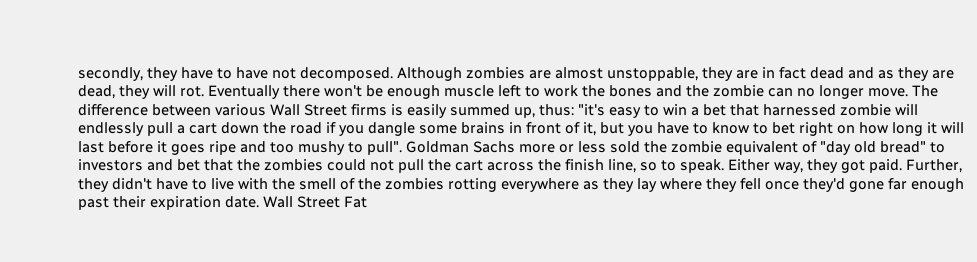secondly, they have to have not decomposed. Although zombies are almost unstoppable, they are in fact dead and as they are dead, they will rot. Eventually there won't be enough muscle left to work the bones and the zombie can no longer move. The difference between various Wall Street firms is easily summed up, thus: "it's easy to win a bet that harnessed zombie will endlessly pull a cart down the road if you dangle some brains in front of it, but you have to know to bet right on how long it will last before it goes ripe and too mushy to pull". Goldman Sachs more or less sold the zombie equivalent of "day old bread" to investors and bet that the zombies could not pull the cart across the finish line, so to speak. Either way, they got paid. Further, they didn't have to live with the smell of the zombies rotting everywhere as they lay where they fell once they'd gone far enough past their expiration date. Wall Street Fat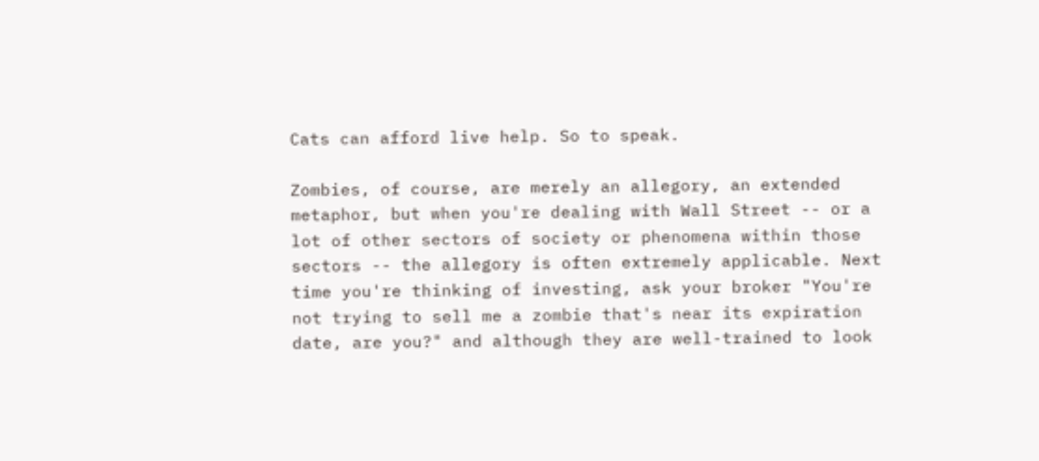Cats can afford live help. So to speak.

Zombies, of course, are merely an allegory, an extended metaphor, but when you're dealing with Wall Street -- or a lot of other sectors of society or phenomena within those sectors -- the allegory is often extremely applicable. Next time you're thinking of investing, ask your broker "You're not trying to sell me a zombie that's near its expiration date, are you?" and although they are well-trained to look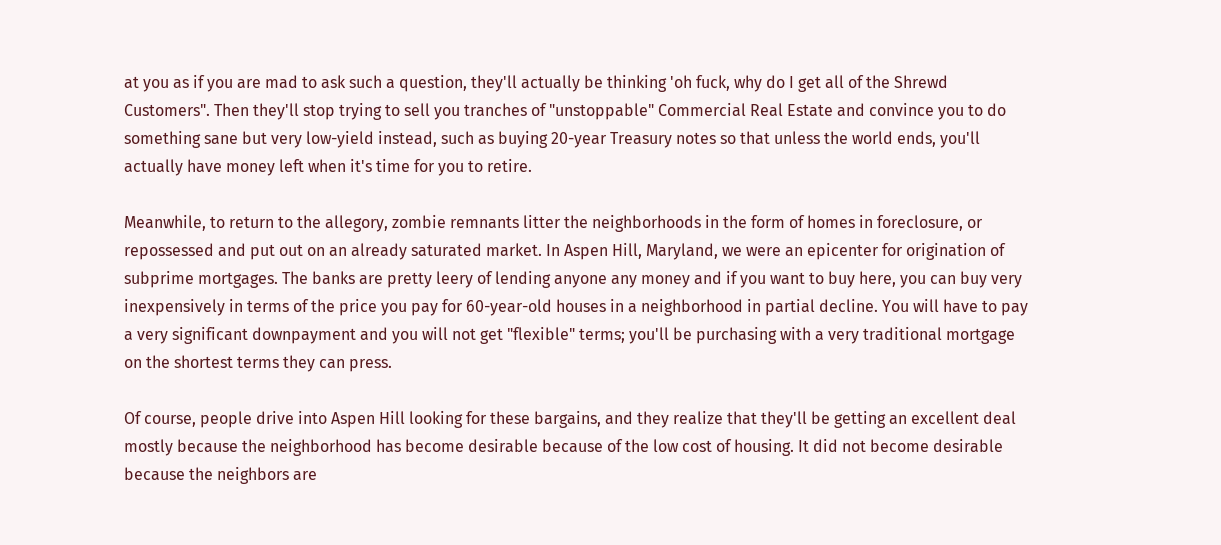at you as if you are mad to ask such a question, they'll actually be thinking 'oh fuck, why do I get all of the Shrewd Customers". Then they'll stop trying to sell you tranches of "unstoppable" Commercial Real Estate and convince you to do something sane but very low-yield instead, such as buying 20-year Treasury notes so that unless the world ends, you'll actually have money left when it's time for you to retire.

Meanwhile, to return to the allegory, zombie remnants litter the neighborhoods in the form of homes in foreclosure, or repossessed and put out on an already saturated market. In Aspen Hill, Maryland, we were an epicenter for origination of subprime mortgages. The banks are pretty leery of lending anyone any money and if you want to buy here, you can buy very inexpensively in terms of the price you pay for 60-year-old houses in a neighborhood in partial decline. You will have to pay a very significant downpayment and you will not get "flexible" terms; you'll be purchasing with a very traditional mortgage on the shortest terms they can press.

Of course, people drive into Aspen Hill looking for these bargains, and they realize that they'll be getting an excellent deal mostly because the neighborhood has become desirable because of the low cost of housing. It did not become desirable because the neighbors are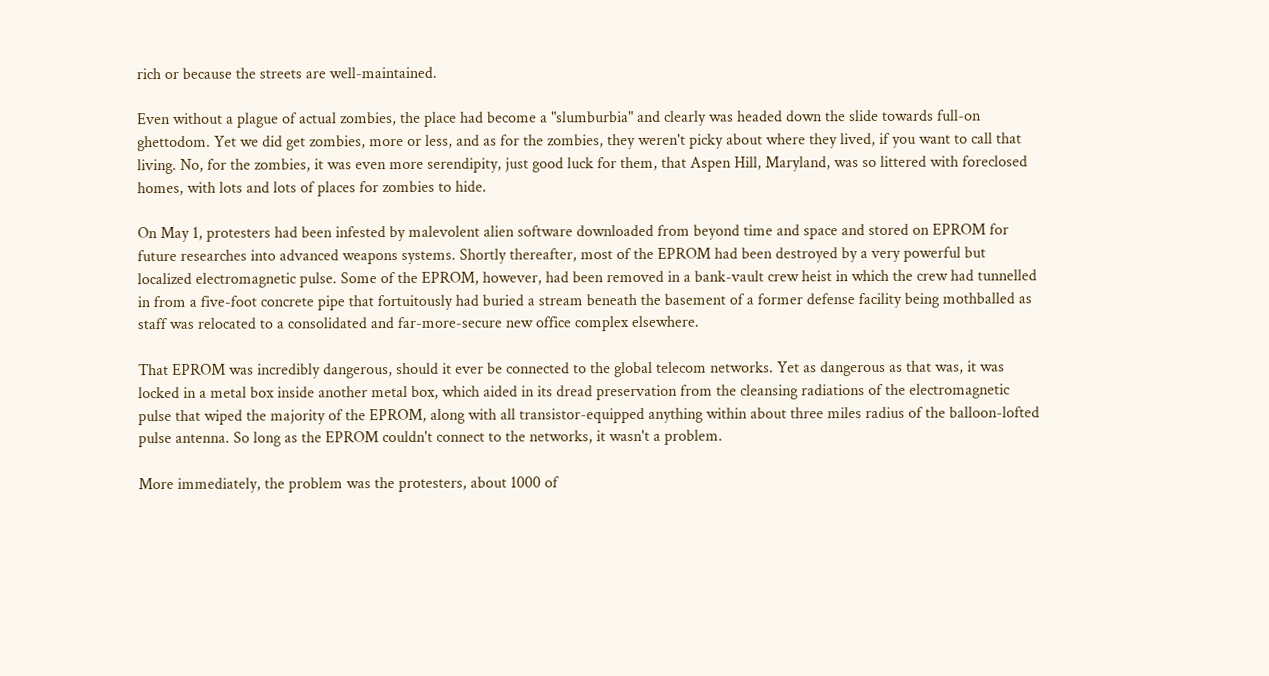rich or because the streets are well-maintained.

Even without a plague of actual zombies, the place had become a "slumburbia" and clearly was headed down the slide towards full-on ghettodom. Yet we did get zombies, more or less, and as for the zombies, they weren't picky about where they lived, if you want to call that living. No, for the zombies, it was even more serendipity, just good luck for them, that Aspen Hill, Maryland, was so littered with foreclosed homes, with lots and lots of places for zombies to hide.

On May 1, protesters had been infested by malevolent alien software downloaded from beyond time and space and stored on EPROM for future researches into advanced weapons systems. Shortly thereafter, most of the EPROM had been destroyed by a very powerful but localized electromagnetic pulse. Some of the EPROM, however, had been removed in a bank-vault crew heist in which the crew had tunnelled in from a five-foot concrete pipe that fortuitously had buried a stream beneath the basement of a former defense facility being mothballed as staff was relocated to a consolidated and far-more-secure new office complex elsewhere.

That EPROM was incredibly dangerous, should it ever be connected to the global telecom networks. Yet as dangerous as that was, it was locked in a metal box inside another metal box, which aided in its dread preservation from the cleansing radiations of the electromagnetic pulse that wiped the majority of the EPROM, along with all transistor-equipped anything within about three miles radius of the balloon-lofted pulse antenna. So long as the EPROM couldn't connect to the networks, it wasn't a problem.

More immediately, the problem was the protesters, about 1000 of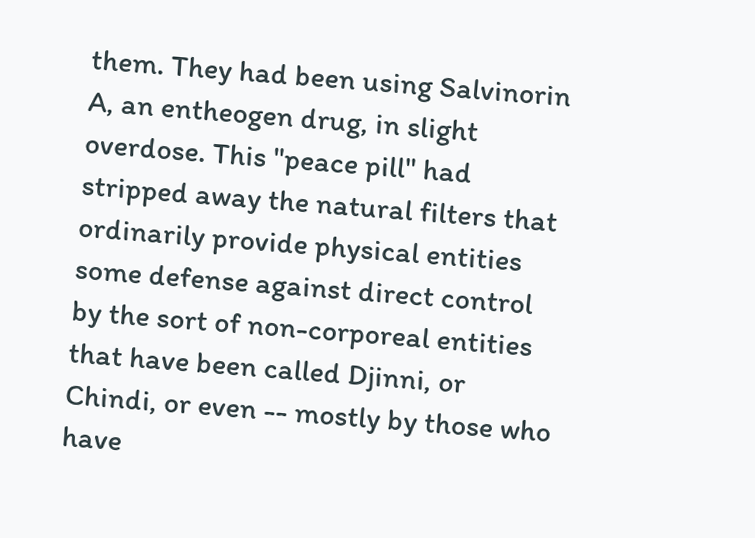them. They had been using Salvinorin A, an entheogen drug, in slight overdose. This "peace pill" had stripped away the natural filters that ordinarily provide physical entities some defense against direct control by the sort of non-corporeal entities that have been called Djinni, or Chindi, or even -- mostly by those who have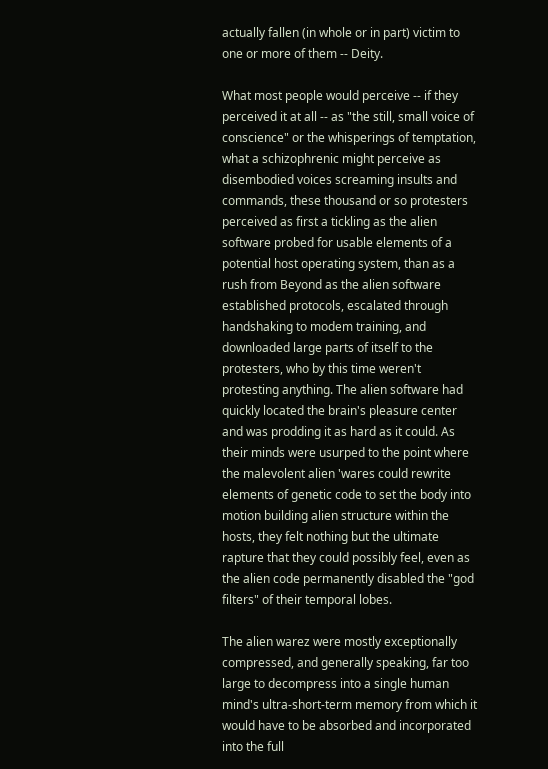actually fallen (in whole or in part) victim to one or more of them -- Deity.

What most people would perceive -- if they perceived it at all -- as "the still, small voice of conscience" or the whisperings of temptation, what a schizophrenic might perceive as disembodied voices screaming insults and commands, these thousand or so protesters perceived as first a tickling as the alien software probed for usable elements of a potential host operating system, than as a rush from Beyond as the alien software established protocols, escalated through handshaking to modem training, and downloaded large parts of itself to the protesters, who by this time weren't protesting anything. The alien software had quickly located the brain's pleasure center and was prodding it as hard as it could. As their minds were usurped to the point where the malevolent alien 'wares could rewrite elements of genetic code to set the body into motion building alien structure within the hosts, they felt nothing but the ultimate rapture that they could possibly feel, even as the alien code permanently disabled the "god filters" of their temporal lobes.

The alien warez were mostly exceptionally compressed, and generally speaking, far too large to decompress into a single human mind's ultra-short-term memory from which it would have to be absorbed and incorporated into the full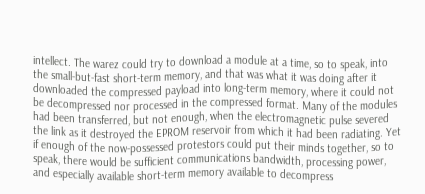intellect. The warez could try to download a module at a time, so to speak, into the small-but-fast short-term memory, and that was what it was doing after it downloaded the compressed payload into long-term memory, where it could not be decompressed nor processed in the compressed format. Many of the modules had been transferred, but not enough, when the electromagnetic pulse severed the link as it destroyed the EPROM reservoir from which it had been radiating. Yet if enough of the now-possessed protestors could put their minds together, so to speak, there would be sufficient communications bandwidth, processing power, and especially available short-term memory available to decompress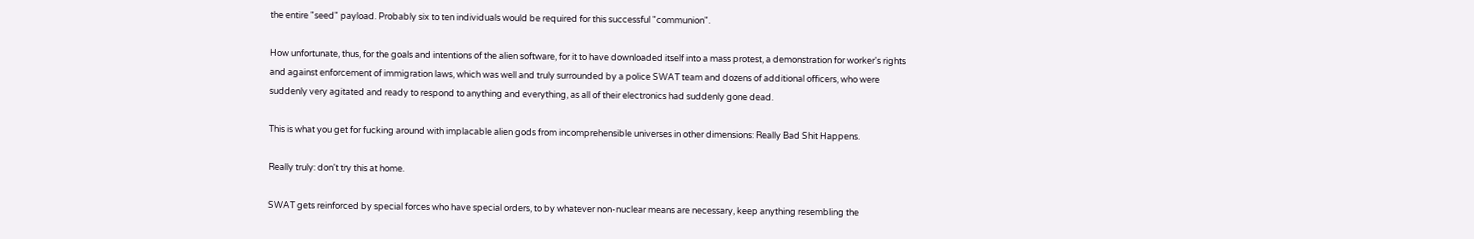the entire "seed" payload. Probably six to ten individuals would be required for this successful "communion".

How unfortunate, thus, for the goals and intentions of the alien software, for it to have downloaded itself into a mass protest, a demonstration for worker's rights and against enforcement of immigration laws, which was well and truly surrounded by a police SWAT team and dozens of additional officers, who were suddenly very agitated and ready to respond to anything and everything, as all of their electronics had suddenly gone dead.

This is what you get for fucking around with implacable alien gods from incomprehensible universes in other dimensions: Really Bad Shit Happens.

Really truly: don't try this at home.

SWAT gets reinforced by special forces who have special orders, to by whatever non-nuclear means are necessary, keep anything resembling the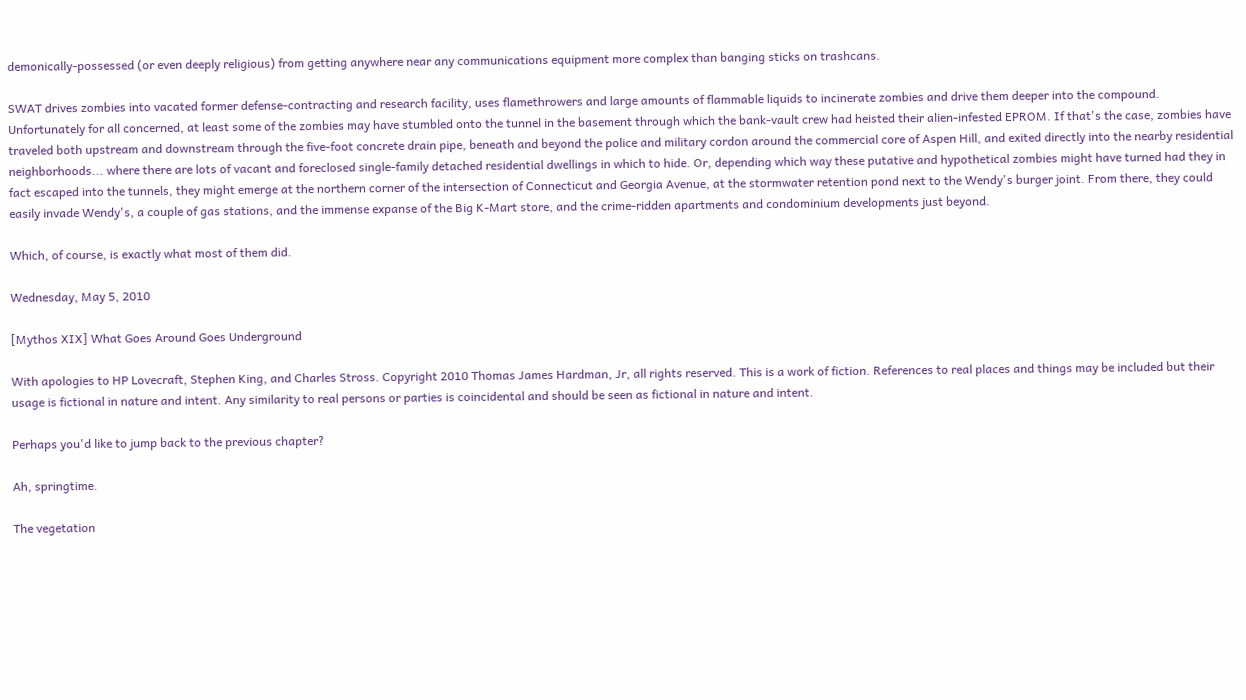demonically-possessed (or even deeply religious) from getting anywhere near any communications equipment more complex than banging sticks on trashcans.

SWAT drives zombies into vacated former defense-contracting and research facility, uses flamethrowers and large amounts of flammable liquids to incinerate zombies and drive them deeper into the compound. Unfortunately for all concerned, at least some of the zombies may have stumbled onto the tunnel in the basement through which the bank-vault crew had heisted their alien-infested EPROM. If that's the case, zombies have traveled both upstream and downstream through the five-foot concrete drain pipe, beneath and beyond the police and military cordon around the commercial core of Aspen Hill, and exited directly into the nearby residential neighborhoods... where there are lots of vacant and foreclosed single-family detached residential dwellings in which to hide. Or, depending which way these putative and hypothetical zombies might have turned had they in fact escaped into the tunnels, they might emerge at the northern corner of the intersection of Connecticut and Georgia Avenue, at the stormwater retention pond next to the Wendy's burger joint. From there, they could easily invade Wendy's, a couple of gas stations, and the immense expanse of the Big K-Mart store, and the crime-ridden apartments and condominium developments just beyond.

Which, of course, is exactly what most of them did.

Wednesday, May 5, 2010

[Mythos XIX] What Goes Around Goes Underground

With apologies to HP Lovecraft, Stephen King, and Charles Stross. Copyright 2010 Thomas James Hardman, Jr, all rights reserved. This is a work of fiction. References to real places and things may be included but their usage is fictional in nature and intent. Any similarity to real persons or parties is coincidental and should be seen as fictional in nature and intent.

Perhaps you'd like to jump back to the previous chapter?

Ah, springtime.

The vegetation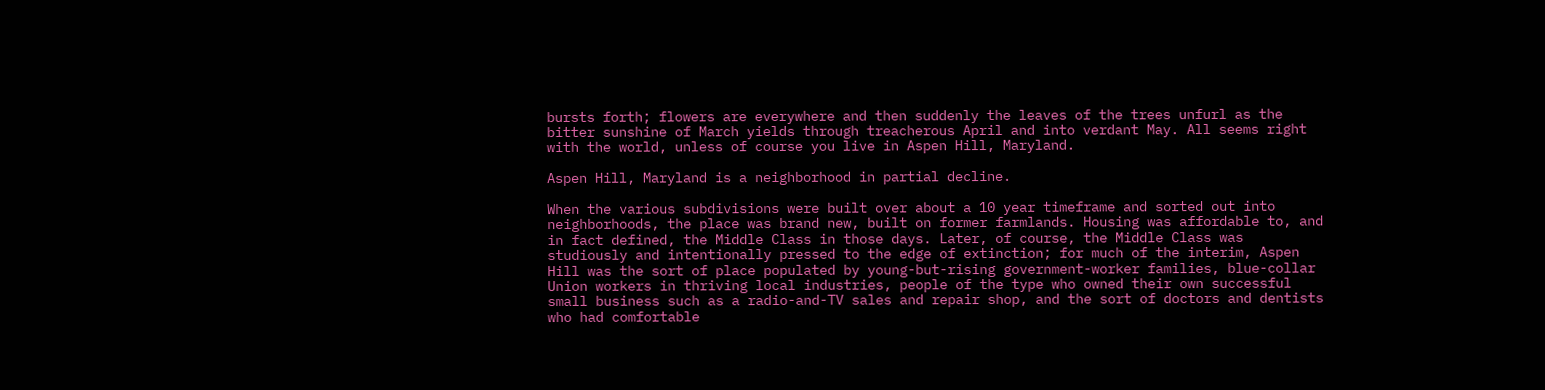bursts forth; flowers are everywhere and then suddenly the leaves of the trees unfurl as the bitter sunshine of March yields through treacherous April and into verdant May. All seems right with the world, unless of course you live in Aspen Hill, Maryland.

Aspen Hill, Maryland is a neighborhood in partial decline.

When the various subdivisions were built over about a 10 year timeframe and sorted out into neighborhoods, the place was brand new, built on former farmlands. Housing was affordable to, and in fact defined, the Middle Class in those days. Later, of course, the Middle Class was studiously and intentionally pressed to the edge of extinction; for much of the interim, Aspen Hill was the sort of place populated by young-but-rising government-worker families, blue-collar Union workers in thriving local industries, people of the type who owned their own successful small business such as a radio-and-TV sales and repair shop, and the sort of doctors and dentists who had comfortable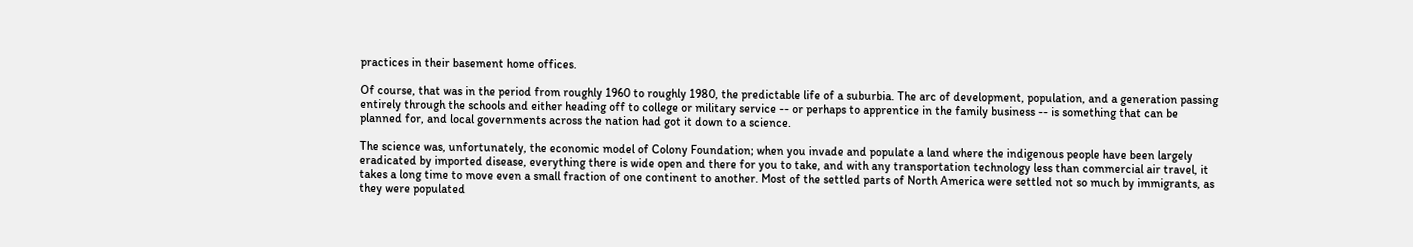practices in their basement home offices.

Of course, that was in the period from roughly 1960 to roughly 1980, the predictable life of a suburbia. The arc of development, population, and a generation passing entirely through the schools and either heading off to college or military service -- or perhaps to apprentice in the family business -- is something that can be planned for, and local governments across the nation had got it down to a science.

The science was, unfortunately, the economic model of Colony Foundation; when you invade and populate a land where the indigenous people have been largely eradicated by imported disease, everything there is wide open and there for you to take, and with any transportation technology less than commercial air travel, it takes a long time to move even a small fraction of one continent to another. Most of the settled parts of North America were settled not so much by immigrants, as they were populated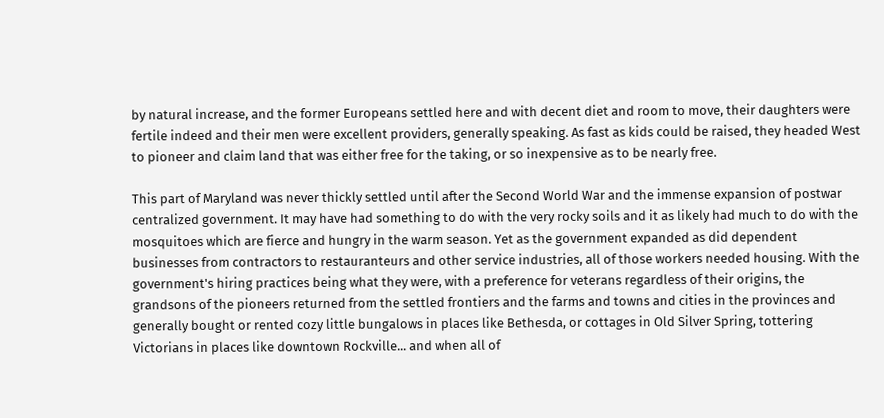by natural increase, and the former Europeans settled here and with decent diet and room to move, their daughters were fertile indeed and their men were excellent providers, generally speaking. As fast as kids could be raised, they headed West to pioneer and claim land that was either free for the taking, or so inexpensive as to be nearly free.

This part of Maryland was never thickly settled until after the Second World War and the immense expansion of postwar centralized government. It may have had something to do with the very rocky soils and it as likely had much to do with the mosquitoes which are fierce and hungry in the warm season. Yet as the government expanded as did dependent businesses from contractors to restauranteurs and other service industries, all of those workers needed housing. With the government's hiring practices being what they were, with a preference for veterans regardless of their origins, the grandsons of the pioneers returned from the settled frontiers and the farms and towns and cities in the provinces and generally bought or rented cozy little bungalows in places like Bethesda, or cottages in Old Silver Spring, tottering Victorians in places like downtown Rockville... and when all of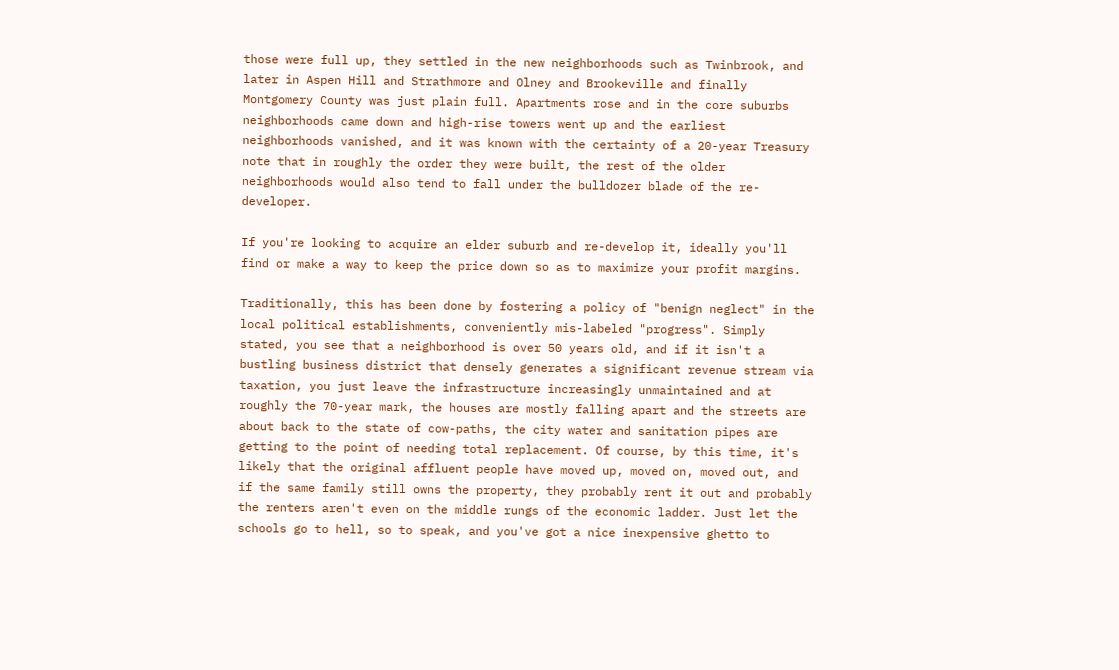those were full up, they settled in the new neighborhoods such as Twinbrook, and later in Aspen Hill and Strathmore and Olney and Brookeville and finally Montgomery County was just plain full. Apartments rose and in the core suburbs neighborhoods came down and high-rise towers went up and the earliest neighborhoods vanished, and it was known with the certainty of a 20-year Treasury note that in roughly the order they were built, the rest of the older neighborhoods would also tend to fall under the bulldozer blade of the re-developer.

If you're looking to acquire an elder suburb and re-develop it, ideally you'll find or make a way to keep the price down so as to maximize your profit margins.

Traditionally, this has been done by fostering a policy of "benign neglect" in the local political establishments, conveniently mis-labeled "progress". Simply stated, you see that a neighborhood is over 50 years old, and if it isn't a bustling business district that densely generates a significant revenue stream via taxation, you just leave the infrastructure increasingly unmaintained and at roughly the 70-year mark, the houses are mostly falling apart and the streets are about back to the state of cow-paths, the city water and sanitation pipes are getting to the point of needing total replacement. Of course, by this time, it's likely that the original affluent people have moved up, moved on, moved out, and if the same family still owns the property, they probably rent it out and probably the renters aren't even on the middle rungs of the economic ladder. Just let the schools go to hell, so to speak, and you've got a nice inexpensive ghetto to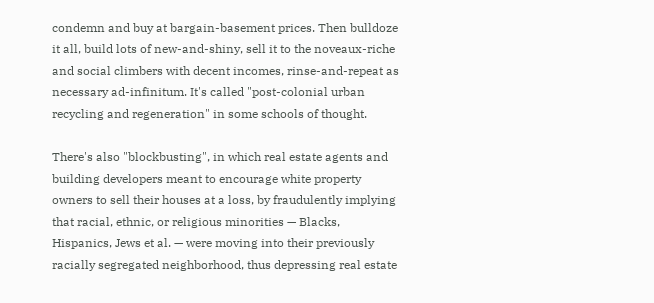condemn and buy at bargain-basement prices. Then bulldoze it all, build lots of new-and-shiny, sell it to the noveaux-riche and social climbers with decent incomes, rinse-and-repeat as necessary ad-infinitum. It's called "post-colonial urban recycling and regeneration" in some schools of thought.

There's also "blockbusting", in which real estate agents and building developers meant to encourage white property owners to sell their houses at a loss, by fraudulently implying that racial, ethnic, or religious minorities — Blacks, Hispanics, Jews et al. — were moving into their previously racially segregated neighborhood, thus depressing real estate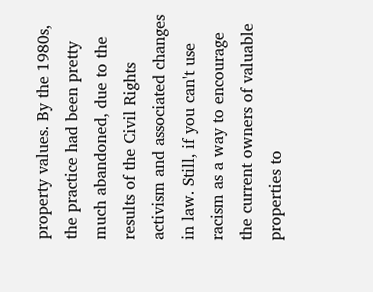property values. By the 1980s, the practice had been pretty much abandoned, due to the results of the Civil Rights activism and associated changes in law. Still, if you can't use racism as a way to encourage the current owners of valuable properties to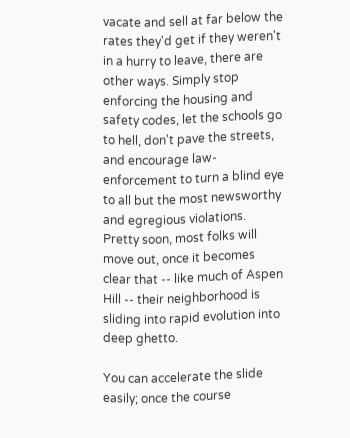vacate and sell at far below the rates they'd get if they weren't in a hurry to leave, there are other ways. Simply stop enforcing the housing and safety codes, let the schools go to hell, don't pave the streets, and encourage law-enforcement to turn a blind eye to all but the most newsworthy and egregious violations. Pretty soon, most folks will move out, once it becomes clear that -- like much of Aspen Hill -- their neighborhood is sliding into rapid evolution into deep ghetto.

You can accelerate the slide easily; once the course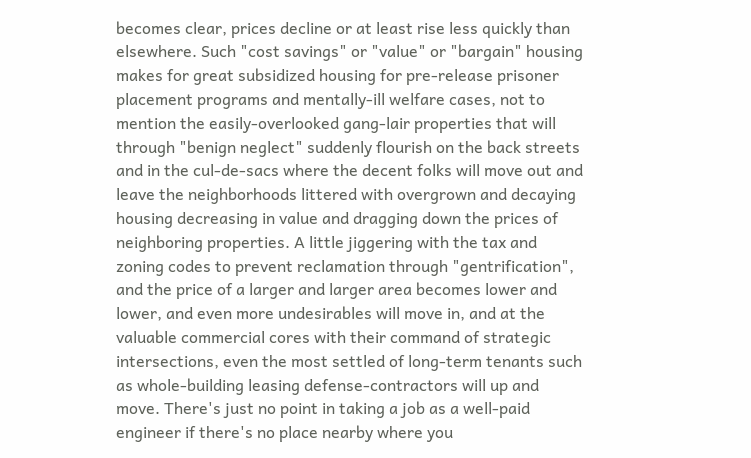becomes clear, prices decline or at least rise less quickly than elsewhere. Such "cost savings" or "value" or "bargain" housing makes for great subsidized housing for pre-release prisoner placement programs and mentally-ill welfare cases, not to mention the easily-overlooked gang-lair properties that will through "benign neglect" suddenly flourish on the back streets and in the cul-de-sacs where the decent folks will move out and leave the neighborhoods littered with overgrown and decaying housing decreasing in value and dragging down the prices of neighboring properties. A little jiggering with the tax and zoning codes to prevent reclamation through "gentrification", and the price of a larger and larger area becomes lower and lower, and even more undesirables will move in, and at the valuable commercial cores with their command of strategic intersections, even the most settled of long-term tenants such as whole-building leasing defense-contractors will up and move. There's just no point in taking a job as a well-paid engineer if there's no place nearby where you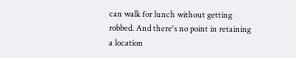can walk for lunch without getting robbed. And there's no point in retaining a location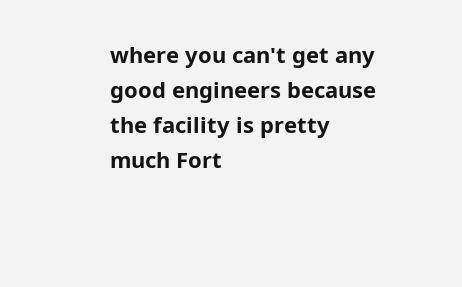where you can't get any good engineers because the facility is pretty much Fort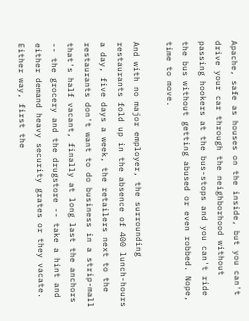Apache, safe as houses on the inside, but you can't drive your car through the neighborhood without passing hookers at the bus-stops and you can't ride the bus without getting abused or even robbed. Nope, time to move.

And with no major employer, the surrounding restaurants fold up in the absence of 400 lunch-hours a day, five days a week, the retailers next to the restaurants don't want to do business in a strip-mall that's half vacant, finally at long last the anchors -- the grocery and the drugstore -- take a hint and either demand heavy security grates or they vacate. Either way, first the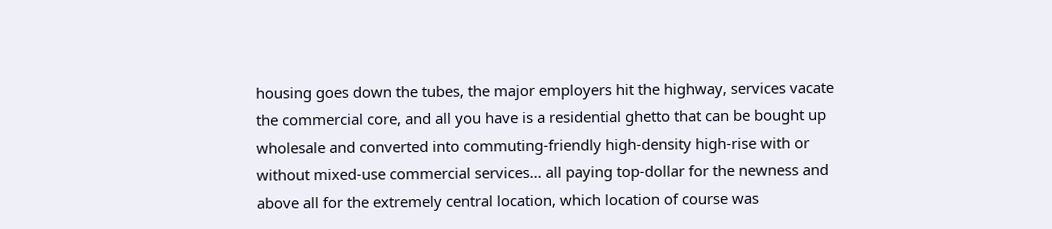housing goes down the tubes, the major employers hit the highway, services vacate the commercial core, and all you have is a residential ghetto that can be bought up wholesale and converted into commuting-friendly high-density high-rise with or without mixed-use commercial services... all paying top-dollar for the newness and above all for the extremely central location, which location of course was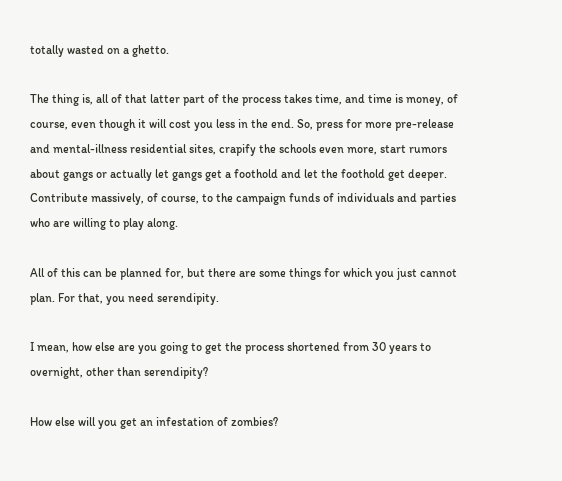totally wasted on a ghetto.

The thing is, all of that latter part of the process takes time, and time is money, of course, even though it will cost you less in the end. So, press for more pre-release and mental-illness residential sites, crapify the schools even more, start rumors about gangs or actually let gangs get a foothold and let the foothold get deeper. Contribute massively, of course, to the campaign funds of individuals and parties who are willing to play along.

All of this can be planned for, but there are some things for which you just cannot plan. For that, you need serendipity.

I mean, how else are you going to get the process shortened from 30 years to overnight, other than serendipity?

How else will you get an infestation of zombies?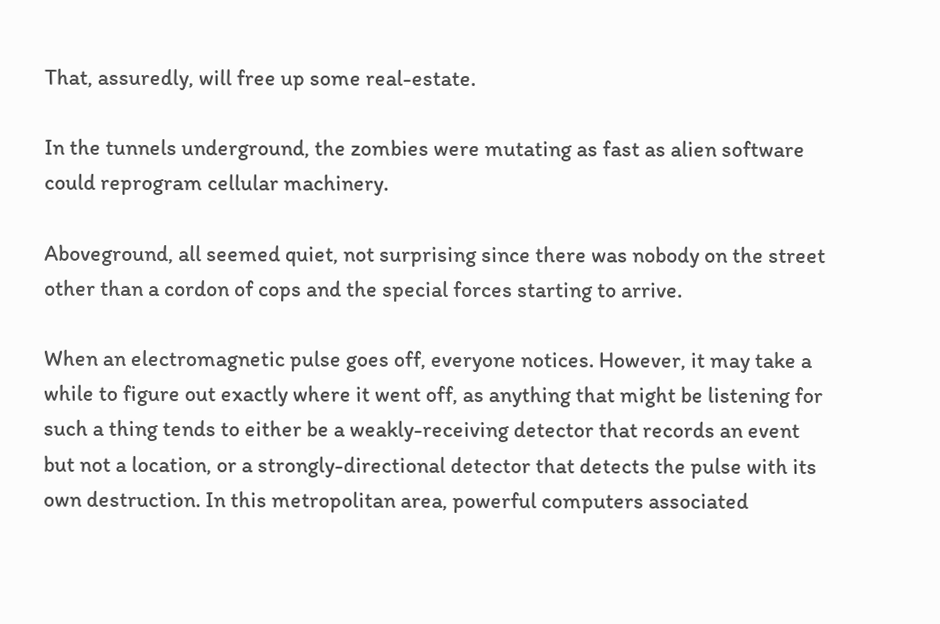That, assuredly, will free up some real-estate.

In the tunnels underground, the zombies were mutating as fast as alien software could reprogram cellular machinery.

Aboveground, all seemed quiet, not surprising since there was nobody on the street other than a cordon of cops and the special forces starting to arrive.

When an electromagnetic pulse goes off, everyone notices. However, it may take a while to figure out exactly where it went off, as anything that might be listening for such a thing tends to either be a weakly-receiving detector that records an event but not a location, or a strongly-directional detector that detects the pulse with its own destruction. In this metropolitan area, powerful computers associated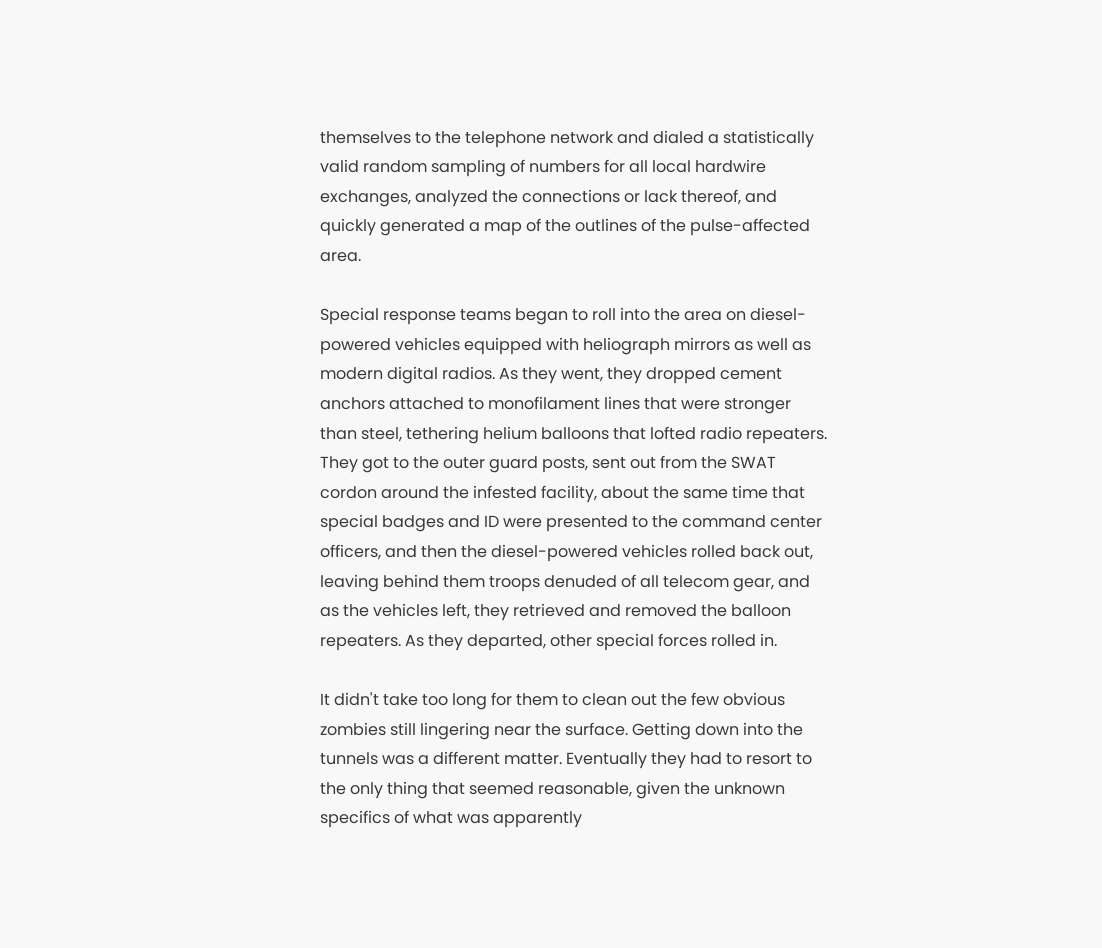themselves to the telephone network and dialed a statistically valid random sampling of numbers for all local hardwire exchanges, analyzed the connections or lack thereof, and quickly generated a map of the outlines of the pulse-affected area.

Special response teams began to roll into the area on diesel-powered vehicles equipped with heliograph mirrors as well as modern digital radios. As they went, they dropped cement anchors attached to monofilament lines that were stronger than steel, tethering helium balloons that lofted radio repeaters. They got to the outer guard posts, sent out from the SWAT cordon around the infested facility, about the same time that special badges and ID were presented to the command center officers, and then the diesel-powered vehicles rolled back out, leaving behind them troops denuded of all telecom gear, and as the vehicles left, they retrieved and removed the balloon repeaters. As they departed, other special forces rolled in.

It didn't take too long for them to clean out the few obvious zombies still lingering near the surface. Getting down into the tunnels was a different matter. Eventually they had to resort to the only thing that seemed reasonable, given the unknown specifics of what was apparently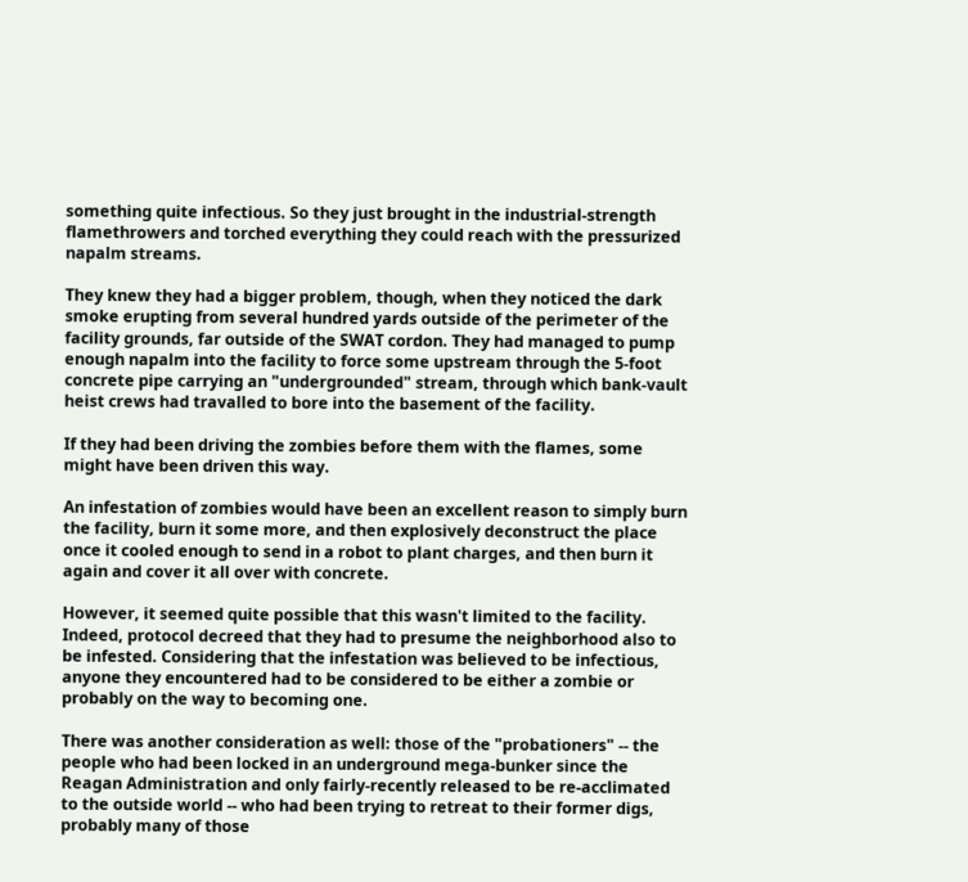something quite infectious. So they just brought in the industrial-strength flamethrowers and torched everything they could reach with the pressurized napalm streams.

They knew they had a bigger problem, though, when they noticed the dark smoke erupting from several hundred yards outside of the perimeter of the facility grounds, far outside of the SWAT cordon. They had managed to pump enough napalm into the facility to force some upstream through the 5-foot concrete pipe carrying an "undergrounded" stream, through which bank-vault heist crews had travalled to bore into the basement of the facility.

If they had been driving the zombies before them with the flames, some might have been driven this way.

An infestation of zombies would have been an excellent reason to simply burn the facility, burn it some more, and then explosively deconstruct the place once it cooled enough to send in a robot to plant charges, and then burn it again and cover it all over with concrete.

However, it seemed quite possible that this wasn't limited to the facility. Indeed, protocol decreed that they had to presume the neighborhood also to be infested. Considering that the infestation was believed to be infectious, anyone they encountered had to be considered to be either a zombie or probably on the way to becoming one.

There was another consideration as well: those of the "probationers" -- the people who had been locked in an underground mega-bunker since the Reagan Administration and only fairly-recently released to be re-acclimated to the outside world -- who had been trying to retreat to their former digs, probably many of those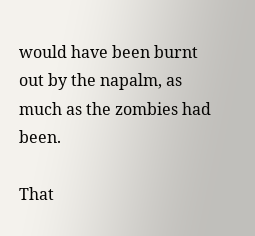would have been burnt out by the napalm, as much as the zombies had been.

That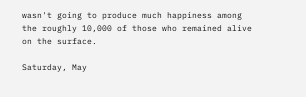wasn't going to produce much happiness among the roughly 10,000 of those who remained alive on the surface.

Saturday, May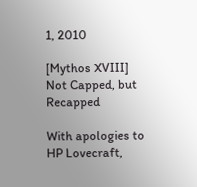1, 2010

[Mythos XVIII] Not Capped, but Recapped

With apologies to HP Lovecraft,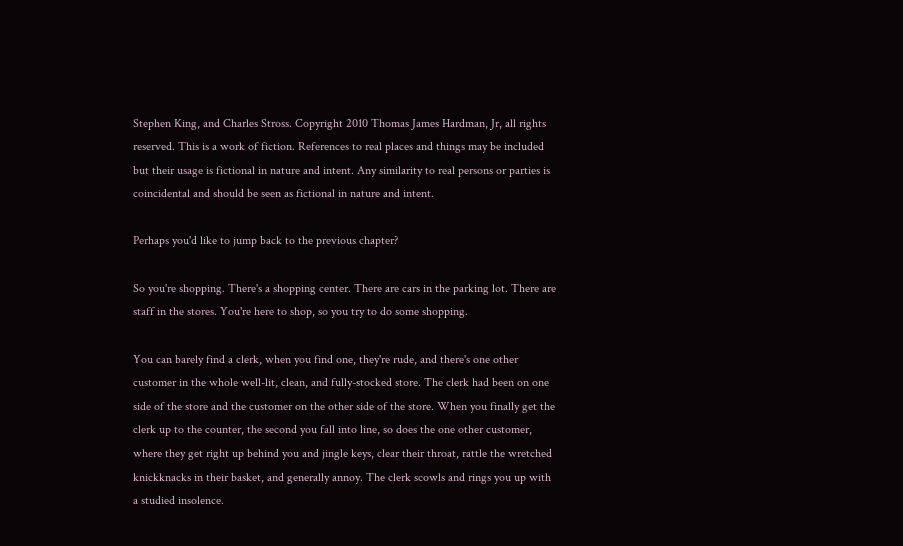Stephen King, and Charles Stross. Copyright 2010 Thomas James Hardman, Jr, all rights reserved. This is a work of fiction. References to real places and things may be included but their usage is fictional in nature and intent. Any similarity to real persons or parties is coincidental and should be seen as fictional in nature and intent.

Perhaps you'd like to jump back to the previous chapter?

So you're shopping. There's a shopping center. There are cars in the parking lot. There are staff in the stores. You're here to shop, so you try to do some shopping.

You can barely find a clerk, when you find one, they're rude, and there's one other customer in the whole well-lit, clean, and fully-stocked store. The clerk had been on one side of the store and the customer on the other side of the store. When you finally get the clerk up to the counter, the second you fall into line, so does the one other customer, where they get right up behind you and jingle keys, clear their throat, rattle the wretched knickknacks in their basket, and generally annoy. The clerk scowls and rings you up with a studied insolence.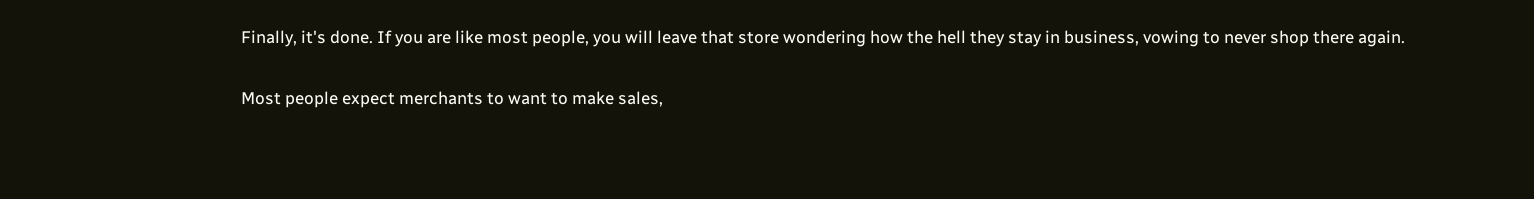Finally, it's done. If you are like most people, you will leave that store wondering how the hell they stay in business, vowing to never shop there again.

Most people expect merchants to want to make sales,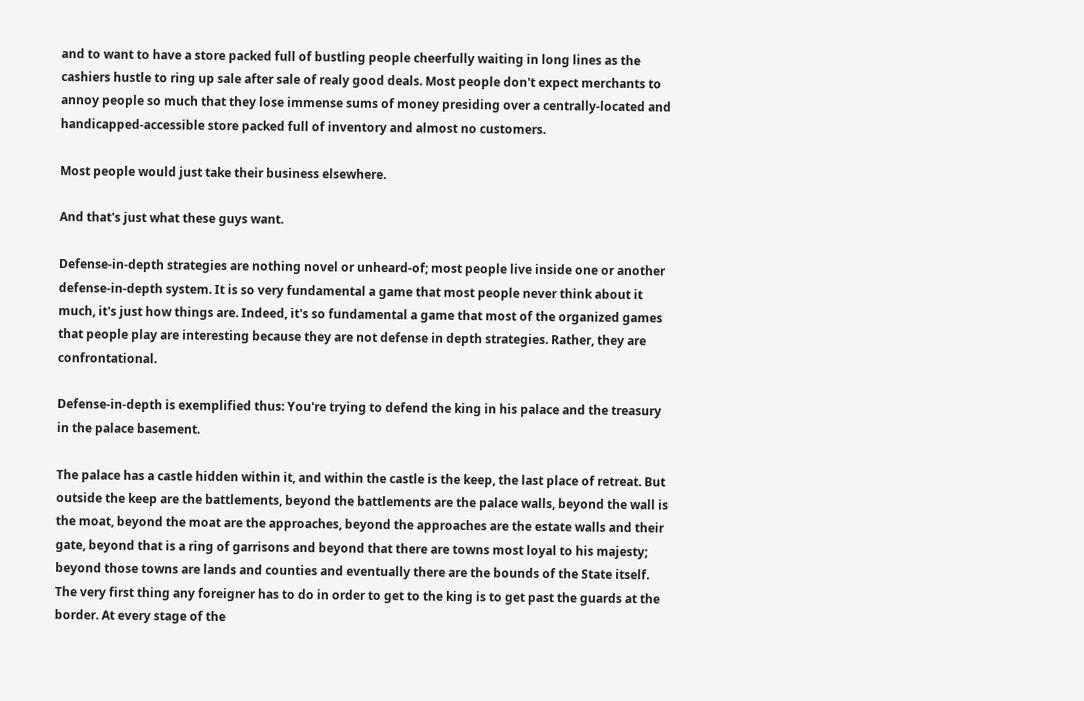and to want to have a store packed full of bustling people cheerfully waiting in long lines as the cashiers hustle to ring up sale after sale of realy good deals. Most people don't expect merchants to annoy people so much that they lose immense sums of money presiding over a centrally-located and handicapped-accessible store packed full of inventory and almost no customers.

Most people would just take their business elsewhere.

And that's just what these guys want.

Defense-in-depth strategies are nothing novel or unheard-of; most people live inside one or another defense-in-depth system. It is so very fundamental a game that most people never think about it much, it's just how things are. Indeed, it's so fundamental a game that most of the organized games that people play are interesting because they are not defense in depth strategies. Rather, they are confrontational.

Defense-in-depth is exemplified thus: You're trying to defend the king in his palace and the treasury in the palace basement.

The palace has a castle hidden within it, and within the castle is the keep, the last place of retreat. But outside the keep are the battlements, beyond the battlements are the palace walls, beyond the wall is the moat, beyond the moat are the approaches, beyond the approaches are the estate walls and their gate, beyond that is a ring of garrisons and beyond that there are towns most loyal to his majesty; beyond those towns are lands and counties and eventually there are the bounds of the State itself. The very first thing any foreigner has to do in order to get to the king is to get past the guards at the border. At every stage of the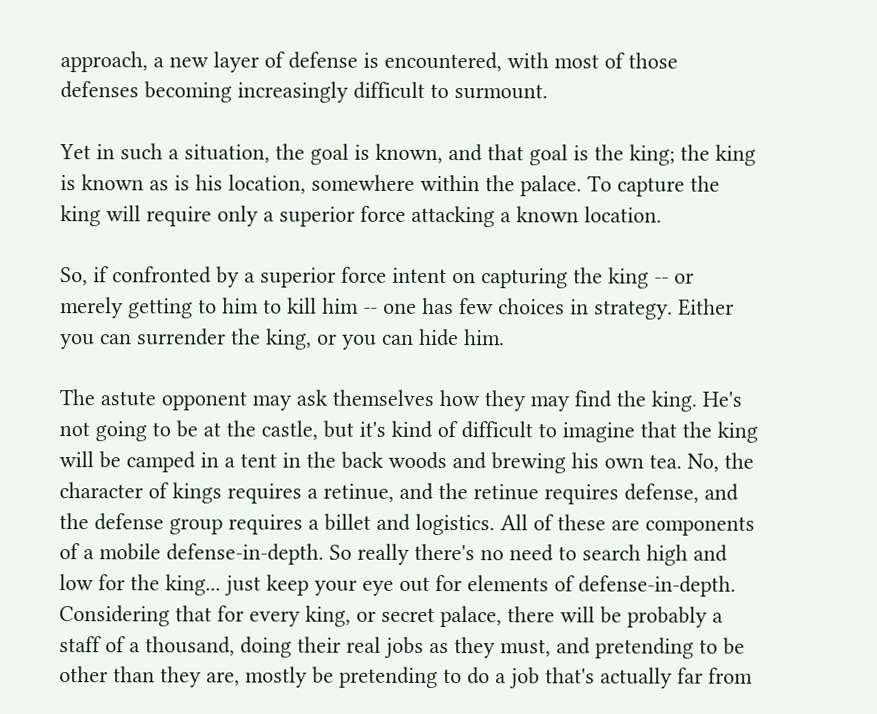approach, a new layer of defense is encountered, with most of those defenses becoming increasingly difficult to surmount.

Yet in such a situation, the goal is known, and that goal is the king; the king is known as is his location, somewhere within the palace. To capture the king will require only a superior force attacking a known location.

So, if confronted by a superior force intent on capturing the king -- or merely getting to him to kill him -- one has few choices in strategy. Either you can surrender the king, or you can hide him.

The astute opponent may ask themselves how they may find the king. He's not going to be at the castle, but it's kind of difficult to imagine that the king will be camped in a tent in the back woods and brewing his own tea. No, the character of kings requires a retinue, and the retinue requires defense, and the defense group requires a billet and logistics. All of these are components of a mobile defense-in-depth. So really there's no need to search high and low for the king... just keep your eye out for elements of defense-in-depth. Considering that for every king, or secret palace, there will be probably a staff of a thousand, doing their real jobs as they must, and pretending to be other than they are, mostly be pretending to do a job that's actually far from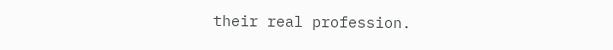their real profession.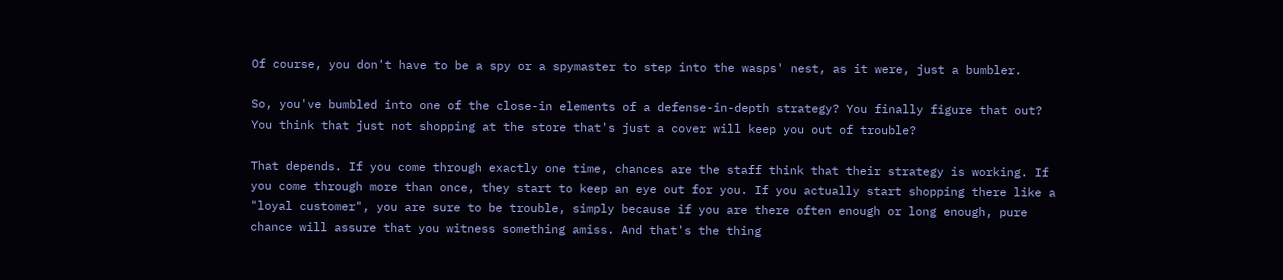Of course, you don't have to be a spy or a spymaster to step into the wasps' nest, as it were, just a bumbler.

So, you've bumbled into one of the close-in elements of a defense-in-depth strategy? You finally figure that out? You think that just not shopping at the store that's just a cover will keep you out of trouble?

That depends. If you come through exactly one time, chances are the staff think that their strategy is working. If you come through more than once, they start to keep an eye out for you. If you actually start shopping there like a "loyal customer", you are sure to be trouble, simply because if you are there often enough or long enough, pure chance will assure that you witness something amiss. And that's the thing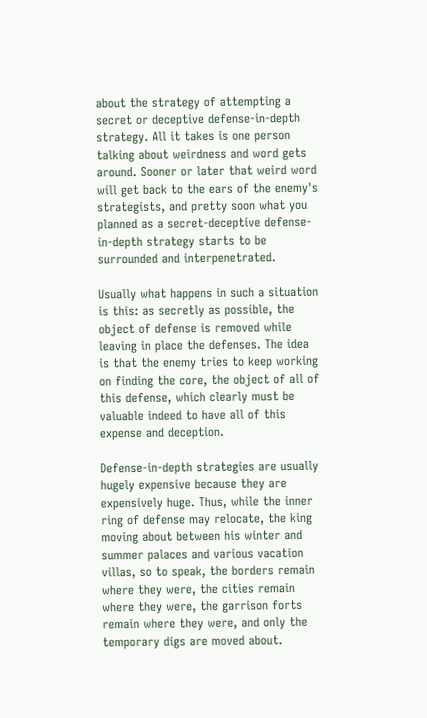about the strategy of attempting a secret or deceptive defense-in-depth strategy. All it takes is one person talking about weirdness and word gets around. Sooner or later that weird word will get back to the ears of the enemy's strategists, and pretty soon what you planned as a secret-deceptive defense-in-depth strategy starts to be surrounded and interpenetrated.

Usually what happens in such a situation is this: as secretly as possible, the object of defense is removed while leaving in place the defenses. The idea is that the enemy tries to keep working on finding the core, the object of all of this defense, which clearly must be valuable indeed to have all of this expense and deception.

Defense-in-depth strategies are usually hugely expensive because they are expensively huge. Thus, while the inner ring of defense may relocate, the king moving about between his winter and summer palaces and various vacation villas, so to speak, the borders remain where they were, the cities remain where they were, the garrison forts remain where they were, and only the temporary digs are moved about.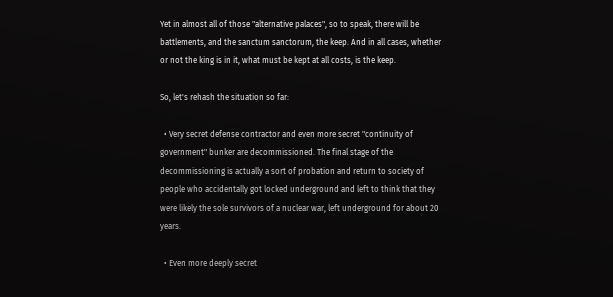Yet in almost all of those "alternative palaces", so to speak, there will be battlements, and the sanctum sanctorum, the keep. And in all cases, whether or not the king is in it, what must be kept at all costs, is the keep.

So, let's rehash the situation so far:

  • Very secret defense contractor and even more secret "continuity of government" bunker are decommissioned. The final stage of the decommissioning is actually a sort of probation and return to society of people who accidentally got locked underground and left to think that they were likely the sole survivors of a nuclear war, left underground for about 20 years.

  • Even more deeply secret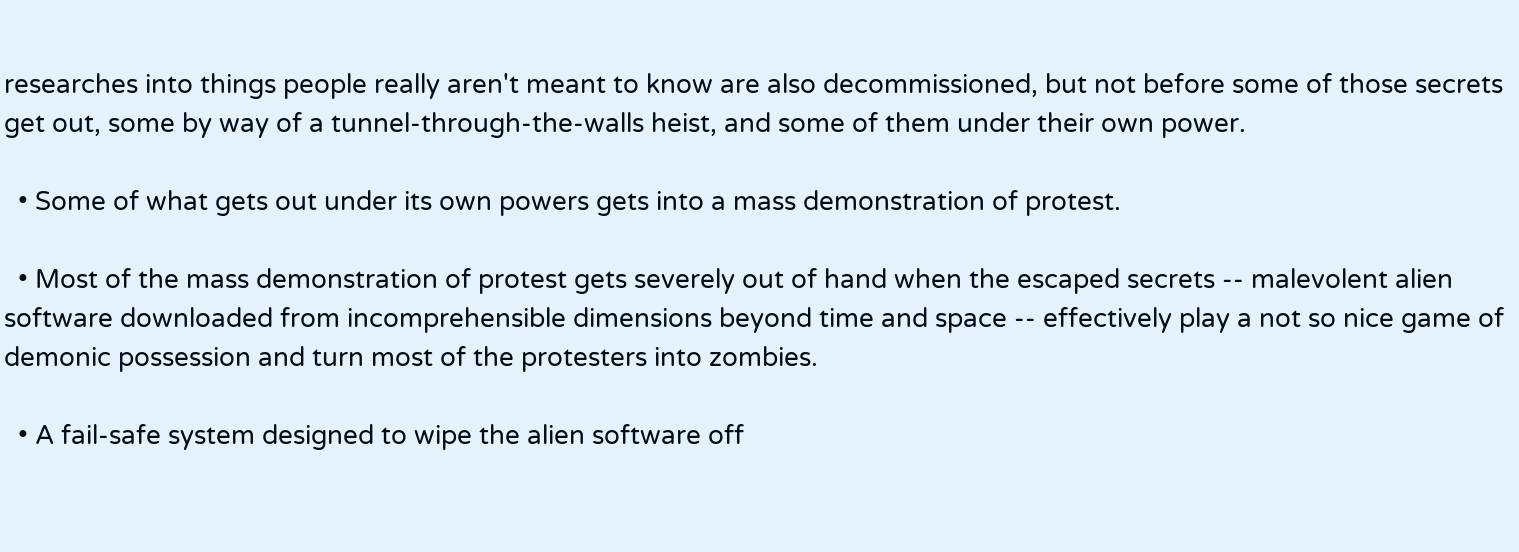researches into things people really aren't meant to know are also decommissioned, but not before some of those secrets get out, some by way of a tunnel-through-the-walls heist, and some of them under their own power.

  • Some of what gets out under its own powers gets into a mass demonstration of protest.

  • Most of the mass demonstration of protest gets severely out of hand when the escaped secrets -- malevolent alien software downloaded from incomprehensible dimensions beyond time and space -- effectively play a not so nice game of demonic possession and turn most of the protesters into zombies.

  • A fail-safe system designed to wipe the alien software off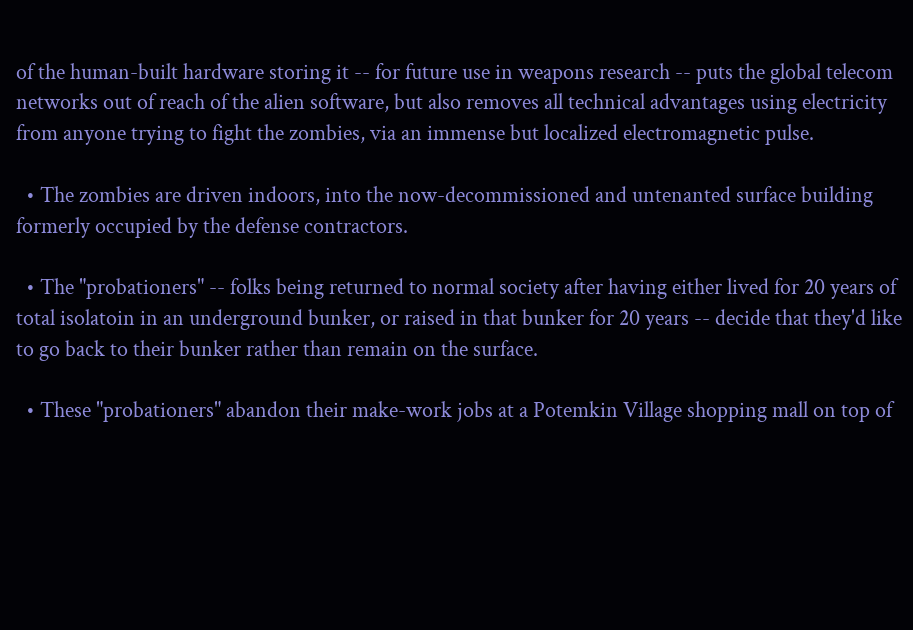of the human-built hardware storing it -- for future use in weapons research -- puts the global telecom networks out of reach of the alien software, but also removes all technical advantages using electricity from anyone trying to fight the zombies, via an immense but localized electromagnetic pulse.

  • The zombies are driven indoors, into the now-decommissioned and untenanted surface building formerly occupied by the defense contractors.

  • The "probationers" -- folks being returned to normal society after having either lived for 20 years of total isolatoin in an underground bunker, or raised in that bunker for 20 years -- decide that they'd like to go back to their bunker rather than remain on the surface.

  • These "probationers" abandon their make-work jobs at a Potemkin Village shopping mall on top of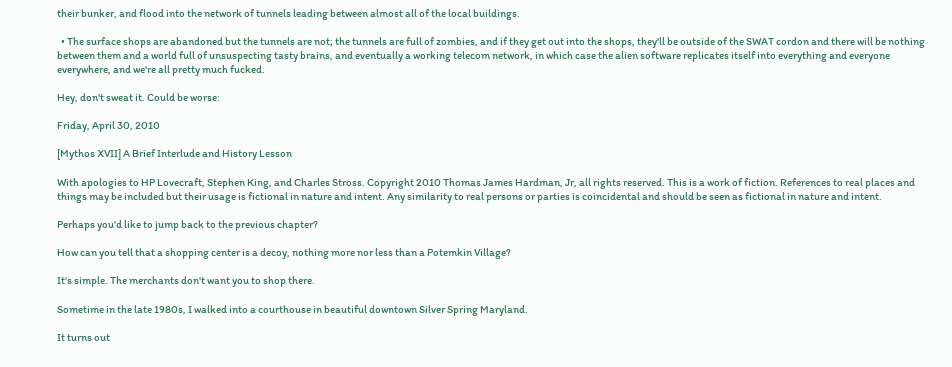their bunker, and flood into the network of tunnels leading between almost all of the local buildings.

  • The surface shops are abandoned but the tunnels are not; the tunnels are full of zombies, and if they get out into the shops, they'll be outside of the SWAT cordon and there will be nothing between them and a world full of unsuspecting tasty brains, and eventually a working telecom network, in which case the alien software replicates itself into everything and everyone everywhere, and we're all pretty much fucked.

Hey, don't sweat it. Could be worse:

Friday, April 30, 2010

[Mythos XVII] A Brief Interlude and History Lesson

With apologies to HP Lovecraft, Stephen King, and Charles Stross. Copyright 2010 Thomas James Hardman, Jr, all rights reserved. This is a work of fiction. References to real places and things may be included but their usage is fictional in nature and intent. Any similarity to real persons or parties is coincidental and should be seen as fictional in nature and intent.

Perhaps you'd like to jump back to the previous chapter?

How can you tell that a shopping center is a decoy, nothing more nor less than a Potemkin Village?

It's simple. The merchants don't want you to shop there.

Sometime in the late 1980s, I walked into a courthouse in beautiful downtown Silver Spring Maryland.

It turns out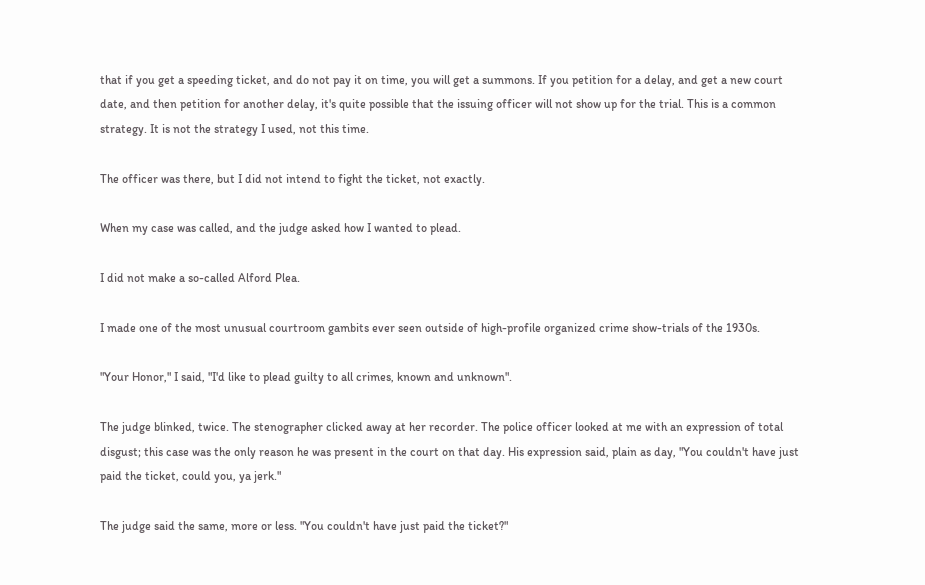that if you get a speeding ticket, and do not pay it on time, you will get a summons. If you petition for a delay, and get a new court date, and then petition for another delay, it's quite possible that the issuing officer will not show up for the trial. This is a common strategy. It is not the strategy I used, not this time.

The officer was there, but I did not intend to fight the ticket, not exactly.

When my case was called, and the judge asked how I wanted to plead.

I did not make a so-called Alford Plea.

I made one of the most unusual courtroom gambits ever seen outside of high-profile organized crime show-trials of the 1930s.

"Your Honor," I said, "I'd like to plead guilty to all crimes, known and unknown".

The judge blinked, twice. The stenographer clicked away at her recorder. The police officer looked at me with an expression of total disgust; this case was the only reason he was present in the court on that day. His expression said, plain as day, "You couldn't have just paid the ticket, could you, ya jerk."

The judge said the same, more or less. "You couldn't have just paid the ticket?"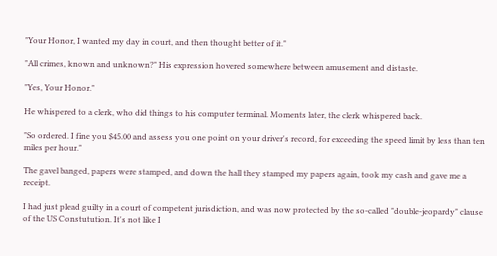"Your Honor, I wanted my day in court, and then thought better of it."

"All crimes, known and unknown?" His expression hovered somewhere between amusement and distaste.

"Yes, Your Honor."

He whispered to a clerk, who did things to his computer terminal. Moments later, the clerk whispered back.

"So ordered. I fine you $45.00 and assess you one point on your driver's record, for exceeding the speed limit by less than ten miles per hour."

The gavel banged, papers were stamped, and down the hall they stamped my papers again, took my cash and gave me a receipt.

I had just plead guilty in a court of competent jurisdiction, and was now protected by the so-called "double-jeopardy" clause of the US Constutution. It's not like I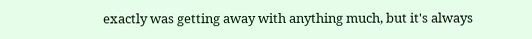exactly was getting away with anything much, but it's always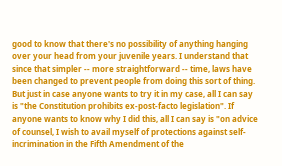good to know that there's no possibility of anything hanging over your head from your juvenile years. I understand that since that simpler -- more straightforward -- time, laws have been changed to prevent people from doing this sort of thing. But just in case anyone wants to try it in my case, all I can say is "the Constitution prohibits ex-post-facto legislation". If anyone wants to know why I did this, all I can say is "on advice of counsel, I wish to avail myself of protections against self-incrimination in the Fifth Amendment of the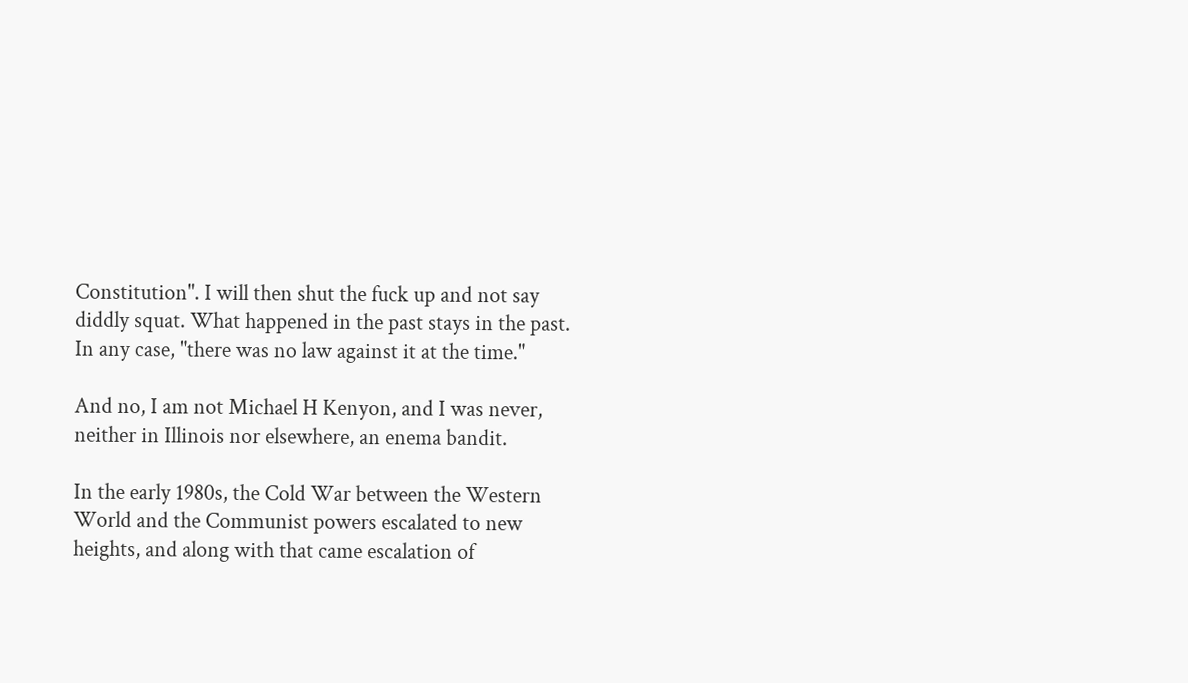Constitution". I will then shut the fuck up and not say diddly squat. What happened in the past stays in the past. In any case, "there was no law against it at the time."

And no, I am not Michael H Kenyon, and I was never, neither in Illinois nor elsewhere, an enema bandit.

In the early 1980s, the Cold War between the Western World and the Communist powers escalated to new heights, and along with that came escalation of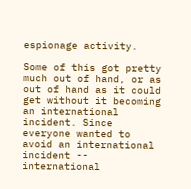espionage activity.

Some of this got pretty much out of hand, or as out of hand as it could get without it becoming an international incident. Since everyone wanted to avoid an international incident -- international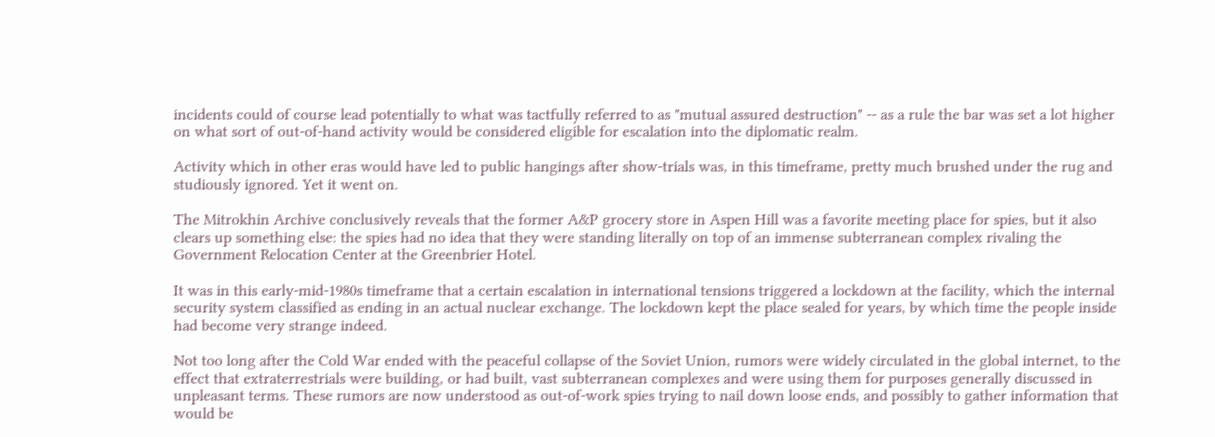incidents could of course lead potentially to what was tactfully referred to as "mutual assured destruction" -- as a rule the bar was set a lot higher on what sort of out-of-hand activity would be considered eligible for escalation into the diplomatic realm.

Activity which in other eras would have led to public hangings after show-trials was, in this timeframe, pretty much brushed under the rug and studiously ignored. Yet it went on.

The Mitrokhin Archive conclusively reveals that the former A&P grocery store in Aspen Hill was a favorite meeting place for spies, but it also clears up something else: the spies had no idea that they were standing literally on top of an immense subterranean complex rivaling the Government Relocation Center at the Greenbrier Hotel.

It was in this early-mid-1980s timeframe that a certain escalation in international tensions triggered a lockdown at the facility, which the internal security system classified as ending in an actual nuclear exchange. The lockdown kept the place sealed for years, by which time the people inside had become very strange indeed.

Not too long after the Cold War ended with the peaceful collapse of the Soviet Union, rumors were widely circulated in the global internet, to the effect that extraterrestrials were building, or had built, vast subterranean complexes and were using them for purposes generally discussed in unpleasant terms. These rumors are now understood as out-of-work spies trying to nail down loose ends, and possibly to gather information that would be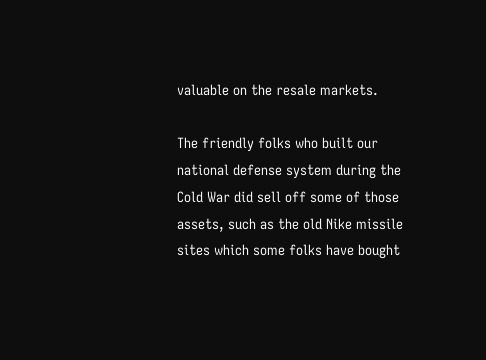valuable on the resale markets.

The friendly folks who built our national defense system during the Cold War did sell off some of those assets, such as the old Nike missile sites which some folks have bought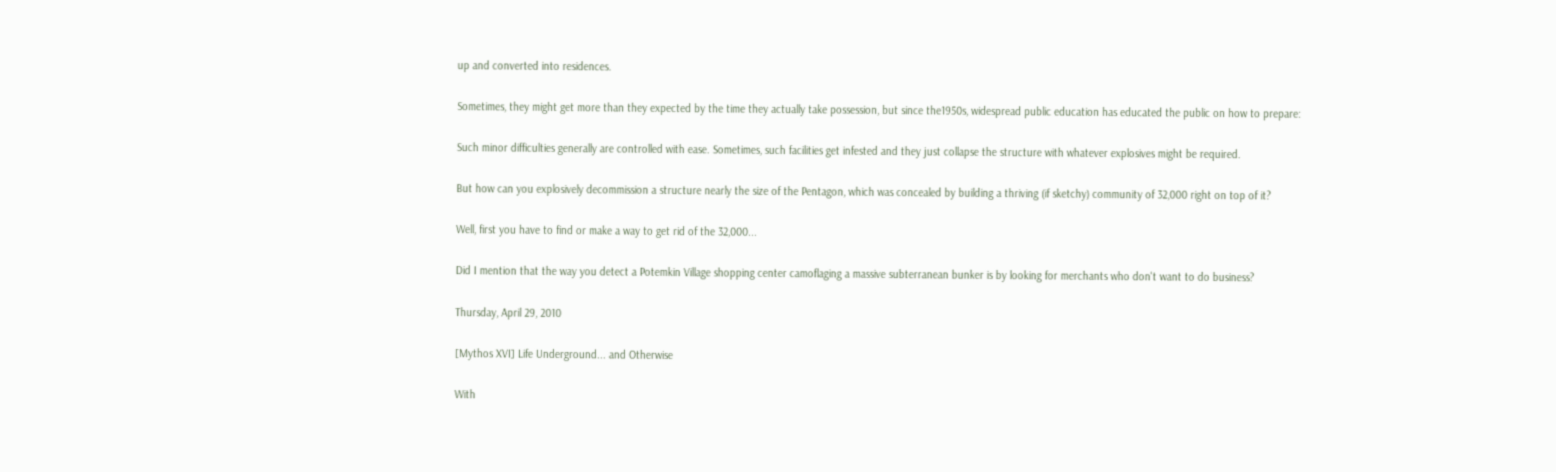up and converted into residences.

Sometimes, they might get more than they expected by the time they actually take possession, but since the1950s, widespread public education has educated the public on how to prepare:

Such minor difficulties generally are controlled with ease. Sometimes, such facilities get infested and they just collapse the structure with whatever explosives might be required.

But how can you explosively decommission a structure nearly the size of the Pentagon, which was concealed by building a thriving (if sketchy) community of 32,000 right on top of it?

Well, first you have to find or make a way to get rid of the 32,000...

Did I mention that the way you detect a Potemkin Village shopping center camoflaging a massive subterranean bunker is by looking for merchants who don't want to do business?

Thursday, April 29, 2010

[Mythos XVI] Life Underground... and Otherwise

With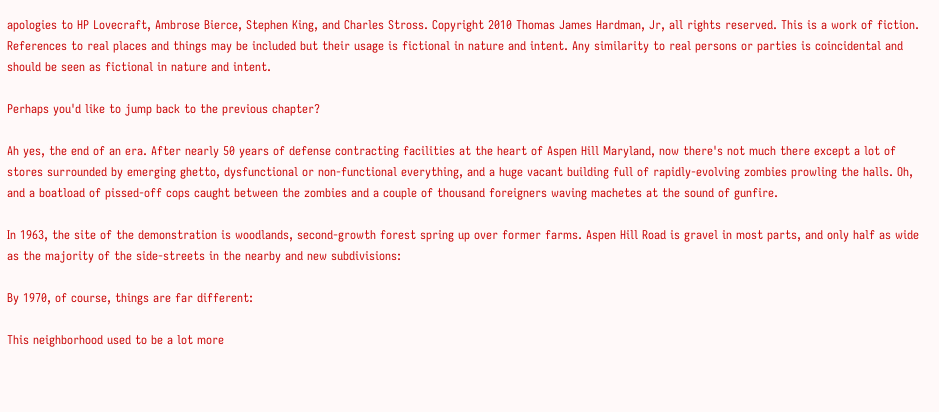apologies to HP Lovecraft, Ambrose Bierce, Stephen King, and Charles Stross. Copyright 2010 Thomas James Hardman, Jr, all rights reserved. This is a work of fiction. References to real places and things may be included but their usage is fictional in nature and intent. Any similarity to real persons or parties is coincidental and should be seen as fictional in nature and intent.

Perhaps you'd like to jump back to the previous chapter?

Ah yes, the end of an era. After nearly 50 years of defense contracting facilities at the heart of Aspen Hill Maryland, now there's not much there except a lot of stores surrounded by emerging ghetto, dysfunctional or non-functional everything, and a huge vacant building full of rapidly-evolving zombies prowling the halls. Oh, and a boatload of pissed-off cops caught between the zombies and a couple of thousand foreigners waving machetes at the sound of gunfire.

In 1963, the site of the demonstration is woodlands, second-growth forest spring up over former farms. Aspen Hill Road is gravel in most parts, and only half as wide as the majority of the side-streets in the nearby and new subdivisions:

By 1970, of course, things are far different:

This neighborhood used to be a lot more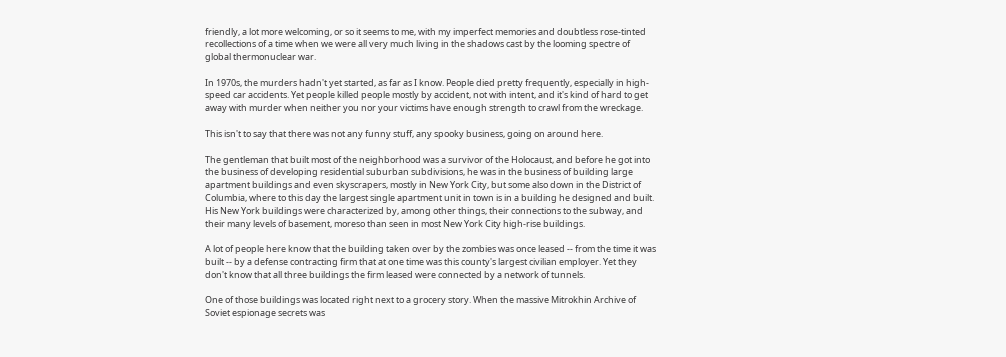friendly, a lot more welcoming, or so it seems to me, with my imperfect memories and doubtless rose-tinted recollections of a time when we were all very much living in the shadows cast by the looming spectre of global thermonuclear war.

In 1970s, the murders hadn't yet started, as far as I know. People died pretty frequently, especially in high-speed car accidents. Yet people killed people mostly by accident, not with intent, and it's kind of hard to get away with murder when neither you nor your victims have enough strength to crawl from the wreckage.

This isn't to say that there was not any funny stuff, any spooky business, going on around here.

The gentleman that built most of the neighborhood was a survivor of the Holocaust, and before he got into the business of developing residential suburban subdivisions, he was in the business of building large apartment buildings and even skyscrapers, mostly in New York City, but some also down in the District of Columbia, where to this day the largest single apartment unit in town is in a building he designed and built. His New York buildings were characterized by, among other things, their connections to the subway, and their many levels of basement, moreso than seen in most New York City high-rise buildings.

A lot of people here know that the building taken over by the zombies was once leased -- from the time it was built -- by a defense contracting firm that at one time was this county's largest civilian employer. Yet they don't know that all three buildings the firm leased were connected by a network of tunnels.

One of those buildings was located right next to a grocery story. When the massive Mitrokhin Archive of Soviet espionage secrets was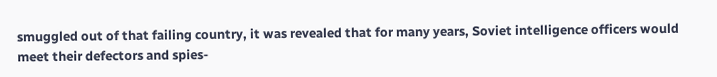smuggled out of that failing country, it was revealed that for many years, Soviet intelligence officers would meet their defectors and spies-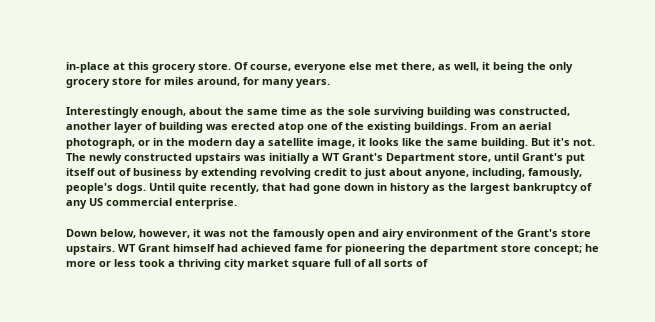in-place at this grocery store. Of course, everyone else met there, as well, it being the only grocery store for miles around, for many years.

Interestingly enough, about the same time as the sole surviving building was constructed, another layer of building was erected atop one of the existing buildings. From an aerial photograph, or in the modern day a satellite image, it looks like the same building. But it's not. The newly constructed upstairs was initially a WT Grant's Department store, until Grant's put itself out of business by extending revolving credit to just about anyone, including, famously, people's dogs. Until quite recently, that had gone down in history as the largest bankruptcy of any US commercial enterprise.

Down below, however, it was not the famously open and airy environment of the Grant's store upstairs. WT Grant himself had achieved fame for pioneering the department store concept; he more or less took a thriving city market square full of all sorts of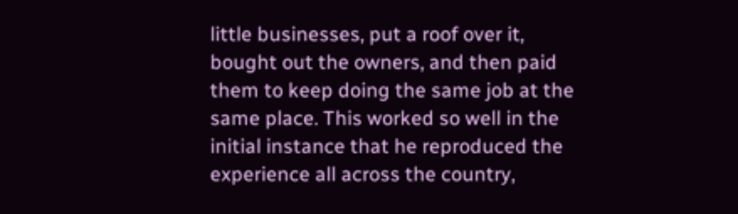little businesses, put a roof over it, bought out the owners, and then paid them to keep doing the same job at the same place. This worked so well in the initial instance that he reproduced the experience all across the country,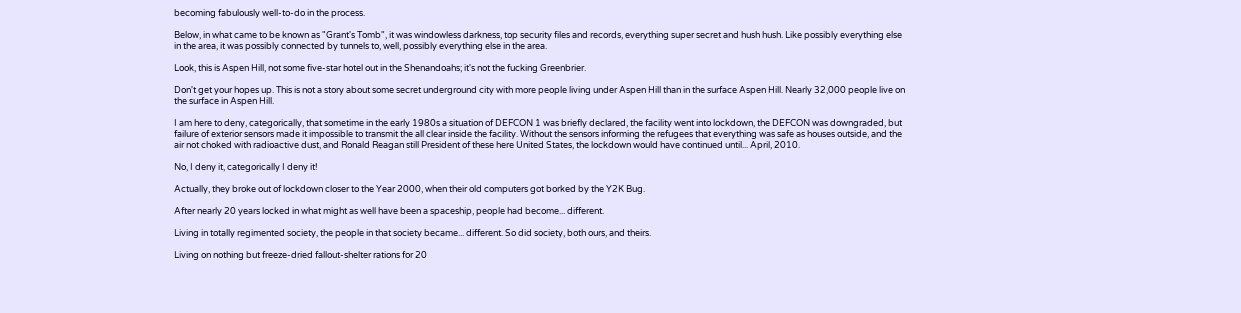becoming fabulously well-to-do in the process.

Below, in what came to be known as "Grant's Tomb", it was windowless darkness, top security files and records, everything super secret and hush hush. Like possibly everything else in the area, it was possibly connected by tunnels to, well, possibly everything else in the area.

Look, this is Aspen Hill, not some five-star hotel out in the Shenandoahs; it's not the fucking Greenbrier.

Don't get your hopes up. This is not a story about some secret underground city with more people living under Aspen Hill than in the surface Aspen Hill. Nearly 32,000 people live on the surface in Aspen Hill.

I am here to deny, categorically, that sometime in the early 1980s a situation of DEFCON 1 was briefly declared, the facility went into lockdown, the DEFCON was downgraded, but failure of exterior sensors made it impossible to transmit the all clear inside the facility. Without the sensors informing the refugees that everything was safe as houses outside, and the air not choked with radioactive dust, and Ronald Reagan still President of these here United States, the lockdown would have continued until... April, 2010.

No, I deny it, categorically I deny it!

Actually, they broke out of lockdown closer to the Year 2000, when their old computers got borked by the Y2K Bug.

After nearly 20 years locked in what might as well have been a spaceship, people had become... different.

Living in totally regimented society, the people in that society became... different. So did society, both ours, and theirs.

Living on nothing but freeze-dried fallout-shelter rations for 20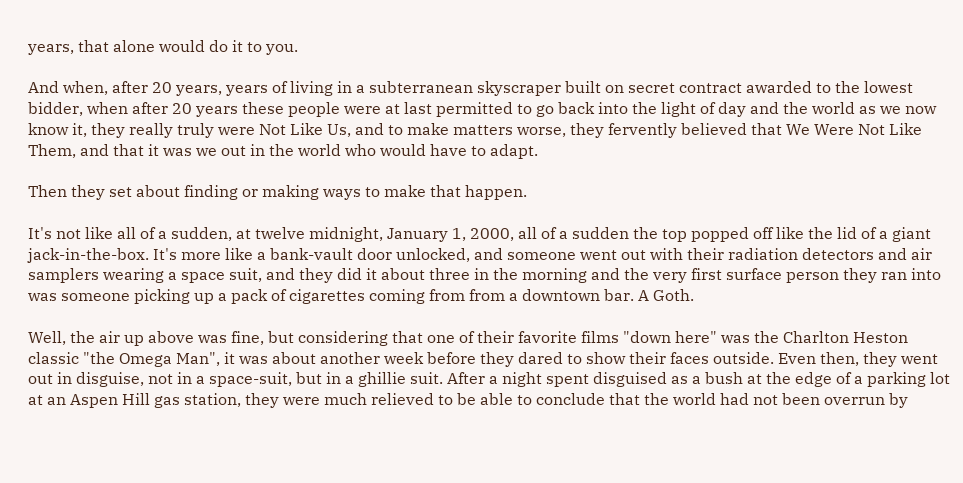years, that alone would do it to you.

And when, after 20 years, years of living in a subterranean skyscraper built on secret contract awarded to the lowest bidder, when after 20 years these people were at last permitted to go back into the light of day and the world as we now know it, they really truly were Not Like Us, and to make matters worse, they fervently believed that We Were Not Like Them, and that it was we out in the world who would have to adapt.

Then they set about finding or making ways to make that happen.

It's not like all of a sudden, at twelve midnight, January 1, 2000, all of a sudden the top popped off like the lid of a giant jack-in-the-box. It's more like a bank-vault door unlocked, and someone went out with their radiation detectors and air samplers wearing a space suit, and they did it about three in the morning and the very first surface person they ran into was someone picking up a pack of cigarettes coming from from a downtown bar. A Goth.

Well, the air up above was fine, but considering that one of their favorite films "down here" was the Charlton Heston classic "the Omega Man", it was about another week before they dared to show their faces outside. Even then, they went out in disguise, not in a space-suit, but in a ghillie suit. After a night spent disguised as a bush at the edge of a parking lot at an Aspen Hill gas station, they were much relieved to be able to conclude that the world had not been overrun by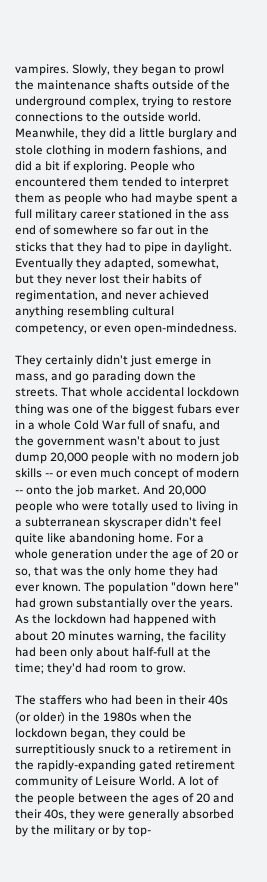vampires. Slowly, they began to prowl the maintenance shafts outside of the underground complex, trying to restore connections to the outside world. Meanwhile, they did a little burglary and stole clothing in modern fashions, and did a bit if exploring. People who encountered them tended to interpret them as people who had maybe spent a full military career stationed in the ass end of somewhere so far out in the sticks that they had to pipe in daylight. Eventually they adapted, somewhat, but they never lost their habits of regimentation, and never achieved anything resembling cultural competency, or even open-mindedness.

They certainly didn't just emerge in mass, and go parading down the streets. That whole accidental lockdown thing was one of the biggest fubars ever in a whole Cold War full of snafu, and the government wasn't about to just dump 20,000 people with no modern job skills -- or even much concept of modern -- onto the job market. And 20,000 people who were totally used to living in a subterranean skyscraper didn't feel quite like abandoning home. For a whole generation under the age of 20 or so, that was the only home they had ever known. The population "down here" had grown substantially over the years. As the lockdown had happened with about 20 minutes warning, the facility had been only about half-full at the time; they'd had room to grow.

The staffers who had been in their 40s (or older) in the 1980s when the lockdown began, they could be surreptitiously snuck to a retirement in the rapidly-expanding gated retirement community of Leisure World. A lot of the people between the ages of 20 and their 40s, they were generally absorbed by the military or by top-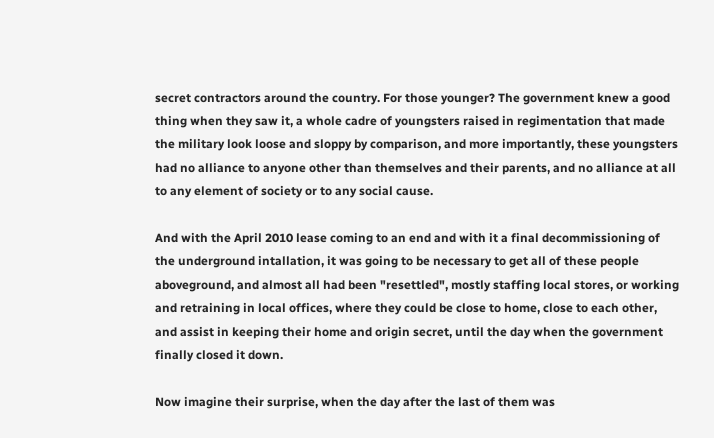secret contractors around the country. For those younger? The government knew a good thing when they saw it, a whole cadre of youngsters raised in regimentation that made the military look loose and sloppy by comparison, and more importantly, these youngsters had no alliance to anyone other than themselves and their parents, and no alliance at all to any element of society or to any social cause.

And with the April 2010 lease coming to an end and with it a final decommissioning of the underground intallation, it was going to be necessary to get all of these people aboveground, and almost all had been "resettled", mostly staffing local stores, or working and retraining in local offices, where they could be close to home, close to each other, and assist in keeping their home and origin secret, until the day when the government finally closed it down.

Now imagine their surprise, when the day after the last of them was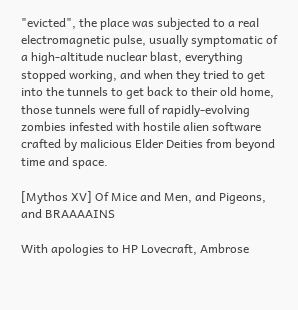"evicted", the place was subjected to a real electromagnetic pulse, usually symptomatic of a high-altitude nuclear blast, everything stopped working, and when they tried to get into the tunnels to get back to their old home, those tunnels were full of rapidly-evolving zombies infested with hostile alien software crafted by malicious Elder Deities from beyond time and space.

[Mythos XV] Of Mice and Men, and Pigeons, and BRAAAAINS

With apologies to HP Lovecraft, Ambrose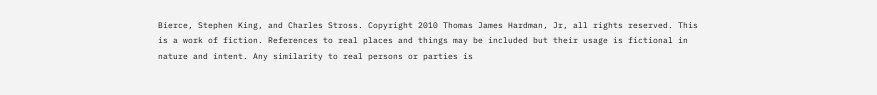Bierce, Stephen King, and Charles Stross. Copyright 2010 Thomas James Hardman, Jr, all rights reserved. This is a work of fiction. References to real places and things may be included but their usage is fictional in nature and intent. Any similarity to real persons or parties is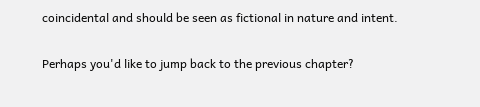coincidental and should be seen as fictional in nature and intent.

Perhaps you'd like to jump back to the previous chapter?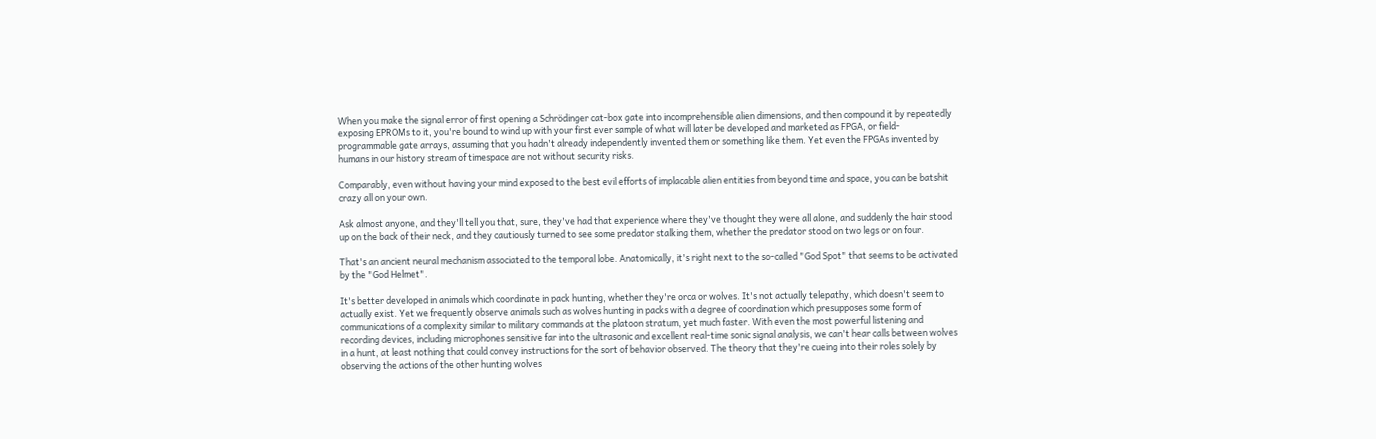When you make the signal error of first opening a Schrödinger cat-box gate into incomprehensible alien dimensions, and then compound it by repeatedly exposing EPROMs to it, you're bound to wind up with your first ever sample of what will later be developed and marketed as FPGA, or field-programmable gate arrays, assuming that you hadn't already independently invented them or something like them. Yet even the FPGAs invented by humans in our history stream of timespace are not without security risks.

Comparably, even without having your mind exposed to the best evil efforts of implacable alien entities from beyond time and space, you can be batshit crazy all on your own.

Ask almost anyone, and they'll tell you that, sure, they've had that experience where they've thought they were all alone, and suddenly the hair stood up on the back of their neck, and they cautiously turned to see some predator stalking them, whether the predator stood on two legs or on four.

That's an ancient neural mechanism associated to the temporal lobe. Anatomically, it's right next to the so-called "God Spot" that seems to be activated by the "God Helmet".

It's better developed in animals which coordinate in pack hunting, whether they're orca or wolves. It's not actually telepathy, which doesn't seem to actually exist. Yet we frequently observe animals such as wolves hunting in packs with a degree of coordination which presupposes some form of communications of a complexity similar to military commands at the platoon stratum, yet much faster. With even the most powerful listening and recording devices, including microphones sensitive far into the ultrasonic and excellent real-time sonic signal analysis, we can't hear calls between wolves in a hunt, at least nothing that could convey instructions for the sort of behavior observed. The theory that they're cueing into their roles solely by observing the actions of the other hunting wolves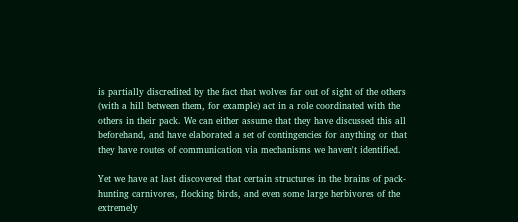is partially discredited by the fact that wolves far out of sight of the others (with a hill between them, for example) act in a role coordinated with the others in their pack. We can either assume that they have discussed this all beforehand, and have elaborated a set of contingencies for anything or that they have routes of communication via mechanisms we haven't identified.

Yet we have at last discovered that certain structures in the brains of pack-hunting carnivores, flocking birds, and even some large herbivores of the extremely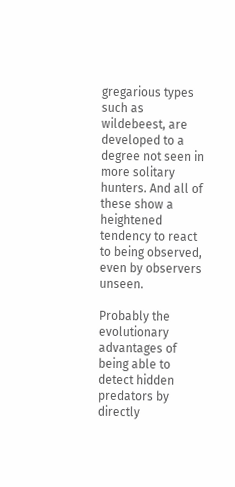gregarious types such as wildebeest, are developed to a degree not seen in more solitary hunters. And all of these show a heightened tendency to react to being observed, even by observers unseen.

Probably the evolutionary advantages of being able to detect hidden predators by directly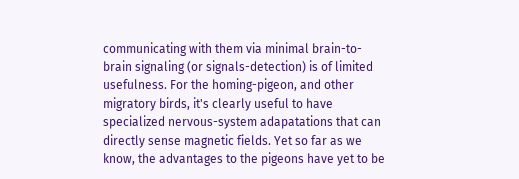communicating with them via minimal brain-to-brain signaling (or signals-detection) is of limited usefulness. For the homing-pigeon, and other migratory birds, it's clearly useful to have specialized nervous-system adapatations that can directly sense magnetic fields. Yet so far as we know, the advantages to the pigeons have yet to be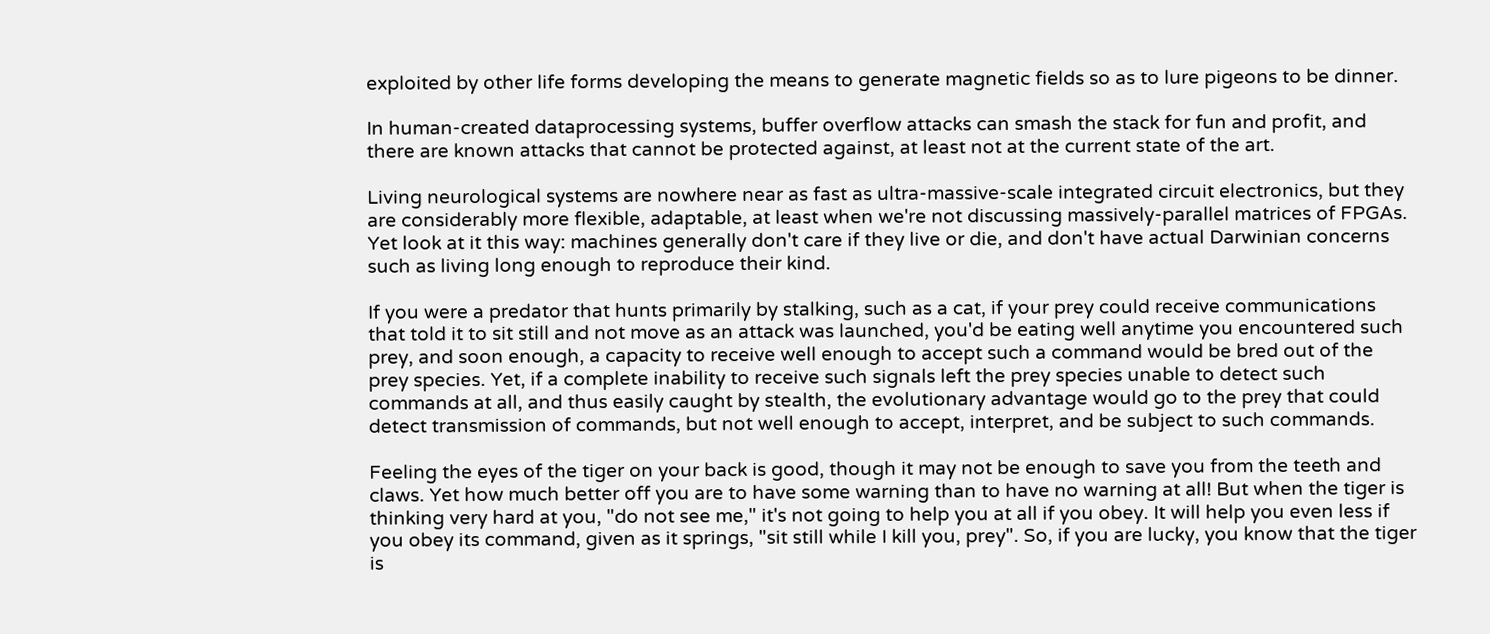exploited by other life forms developing the means to generate magnetic fields so as to lure pigeons to be dinner.

In human-created dataprocessing systems, buffer overflow attacks can smash the stack for fun and profit, and there are known attacks that cannot be protected against, at least not at the current state of the art.

Living neurological systems are nowhere near as fast as ultra-massive-scale integrated circuit electronics, but they are considerably more flexible, adaptable, at least when we're not discussing massively-parallel matrices of FPGAs. Yet look at it this way: machines generally don't care if they live or die, and don't have actual Darwinian concerns such as living long enough to reproduce their kind.

If you were a predator that hunts primarily by stalking, such as a cat, if your prey could receive communications that told it to sit still and not move as an attack was launched, you'd be eating well anytime you encountered such prey, and soon enough, a capacity to receive well enough to accept such a command would be bred out of the prey species. Yet, if a complete inability to receive such signals left the prey species unable to detect such commands at all, and thus easily caught by stealth, the evolutionary advantage would go to the prey that could detect transmission of commands, but not well enough to accept, interpret, and be subject to such commands.

Feeling the eyes of the tiger on your back is good, though it may not be enough to save you from the teeth and claws. Yet how much better off you are to have some warning than to have no warning at all! But when the tiger is thinking very hard at you, "do not see me," it's not going to help you at all if you obey. It will help you even less if you obey its command, given as it springs, "sit still while I kill you, prey". So, if you are lucky, you know that the tiger is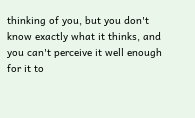thinking of you, but you don't know exactly what it thinks, and you can't perceive it well enough for it to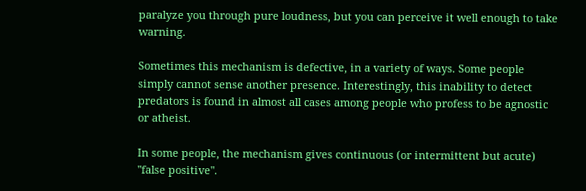paralyze you through pure loudness, but you can perceive it well enough to take warning.

Sometimes this mechanism is defective, in a variety of ways. Some people simply cannot sense another presence. Interestingly, this inability to detect predators is found in almost all cases among people who profess to be agnostic or atheist.

In some people, the mechanism gives continuous (or intermittent but acute) "false positive".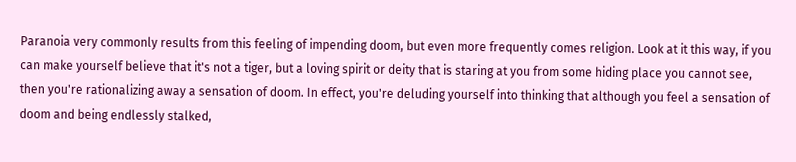Paranoia very commonly results from this feeling of impending doom, but even more frequently comes religion. Look at it this way, if you can make yourself believe that it's not a tiger, but a loving spirit or deity that is staring at you from some hiding place you cannot see, then you're rationalizing away a sensation of doom. In effect, you're deluding yourself into thinking that although you feel a sensation of doom and being endlessly stalked,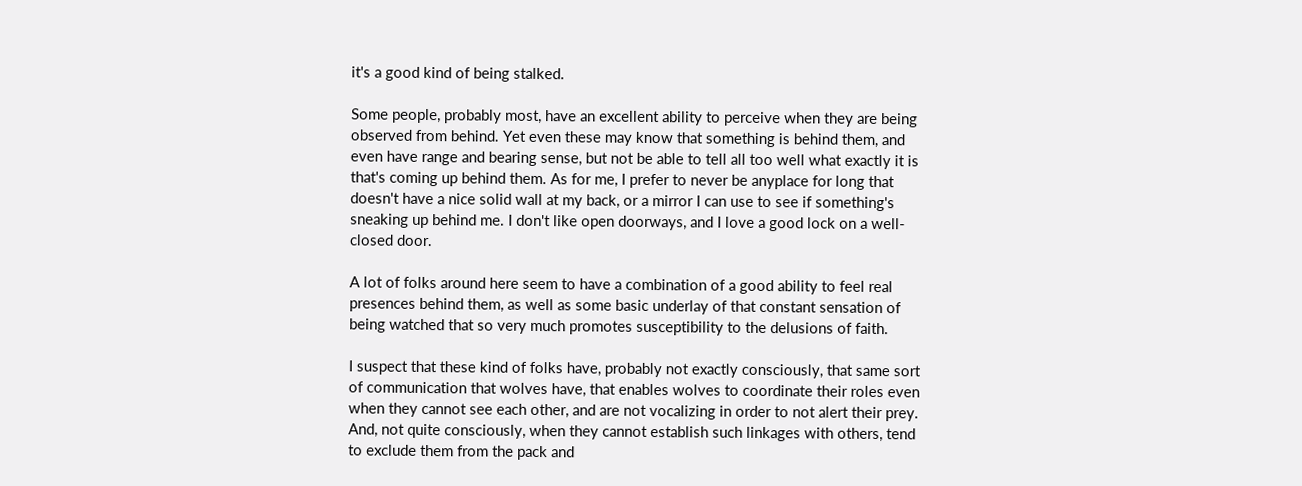it's a good kind of being stalked.

Some people, probably most, have an excellent ability to perceive when they are being observed from behind. Yet even these may know that something is behind them, and even have range and bearing sense, but not be able to tell all too well what exactly it is that's coming up behind them. As for me, I prefer to never be anyplace for long that doesn't have a nice solid wall at my back, or a mirror I can use to see if something's sneaking up behind me. I don't like open doorways, and I love a good lock on a well-closed door.

A lot of folks around here seem to have a combination of a good ability to feel real presences behind them, as well as some basic underlay of that constant sensation of being watched that so very much promotes susceptibility to the delusions of faith.

I suspect that these kind of folks have, probably not exactly consciously, that same sort of communication that wolves have, that enables wolves to coordinate their roles even when they cannot see each other, and are not vocalizing in order to not alert their prey. And, not quite consciously, when they cannot establish such linkages with others, tend to exclude them from the pack and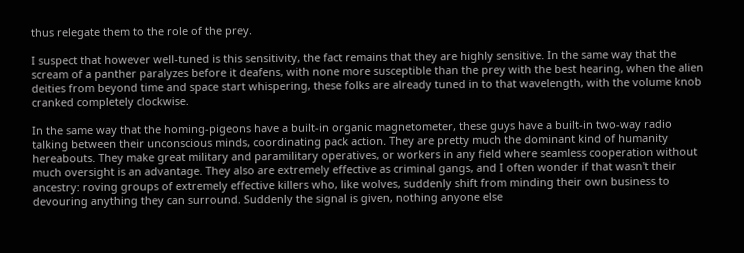thus relegate them to the role of the prey.

I suspect that however well-tuned is this sensitivity, the fact remains that they are highly sensitive. In the same way that the scream of a panther paralyzes before it deafens, with none more susceptible than the prey with the best hearing, when the alien deities from beyond time and space start whispering, these folks are already tuned in to that wavelength, with the volume knob cranked completely clockwise.

In the same way that the homing-pigeons have a built-in organic magnetometer, these guys have a built-in two-way radio talking between their unconscious minds, coordinating pack action. They are pretty much the dominant kind of humanity hereabouts. They make great military and paramilitary operatives, or workers in any field where seamless cooperation without much oversight is an advantage. They also are extremely effective as criminal gangs, and I often wonder if that wasn't their ancestry: roving groups of extremely effective killers who, like wolves, suddenly shift from minding their own business to devouring anything they can surround. Suddenly the signal is given, nothing anyone else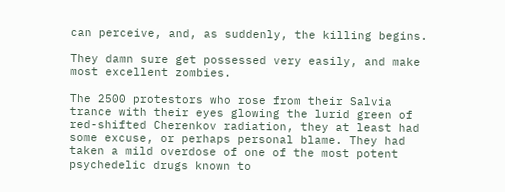can perceive, and, as suddenly, the killing begins.

They damn sure get possessed very easily, and make most excellent zombies.

The 2500 protestors who rose from their Salvia trance with their eyes glowing the lurid green of red-shifted Cherenkov radiation, they at least had some excuse, or perhaps personal blame. They had taken a mild overdose of one of the most potent psychedelic drugs known to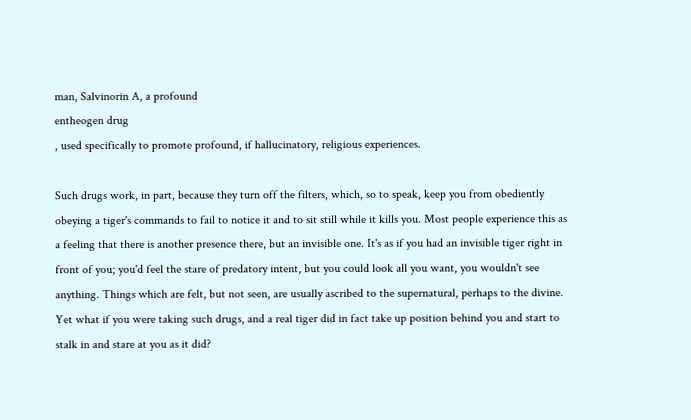man, Salvinorin A, a profound
entheogen drug
, used specifically to promote profound, if hallucinatory, religious experiences.

Such drugs work, in part, because they turn off the filters, which, so to speak, keep you from obediently obeying a tiger's commands to fail to notice it and to sit still while it kills you. Most people experience this as a feeling that there is another presence there, but an invisible one. It's as if you had an invisible tiger right in front of you; you'd feel the stare of predatory intent, but you could look all you want, you wouldn't see anything. Things which are felt, but not seen, are usually ascribed to the supernatural, perhaps to the divine. Yet what if you were taking such drugs, and a real tiger did in fact take up position behind you and start to stalk in and stare at you as it did?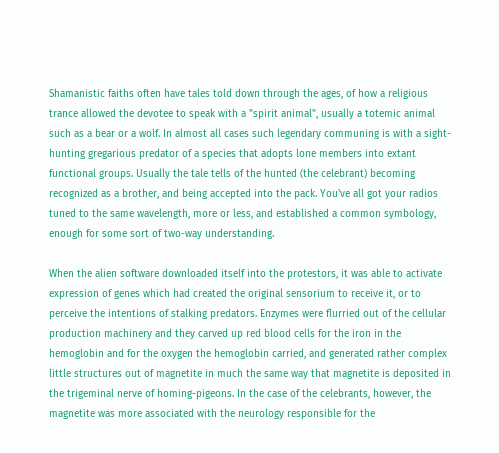Shamanistic faiths often have tales told down through the ages, of how a religious trance allowed the devotee to speak with a "spirit animal", usually a totemic animal such as a bear or a wolf. In almost all cases such legendary communing is with a sight-hunting gregarious predator of a species that adopts lone members into extant functional groups. Usually the tale tells of the hunted (the celebrant) becoming recognized as a brother, and being accepted into the pack. You've all got your radios tuned to the same wavelength, more or less, and established a common symbology, enough for some sort of two-way understanding.

When the alien software downloaded itself into the protestors, it was able to activate expression of genes which had created the original sensorium to receive it, or to perceive the intentions of stalking predators. Enzymes were flurried out of the cellular production machinery and they carved up red blood cells for the iron in the hemoglobin and for the oxygen the hemoglobin carried, and generated rather complex little structures out of magnetite in much the same way that magnetite is deposited in the trigeminal nerve of homing-pigeons. In the case of the celebrants, however, the magnetite was more associated with the neurology responsible for the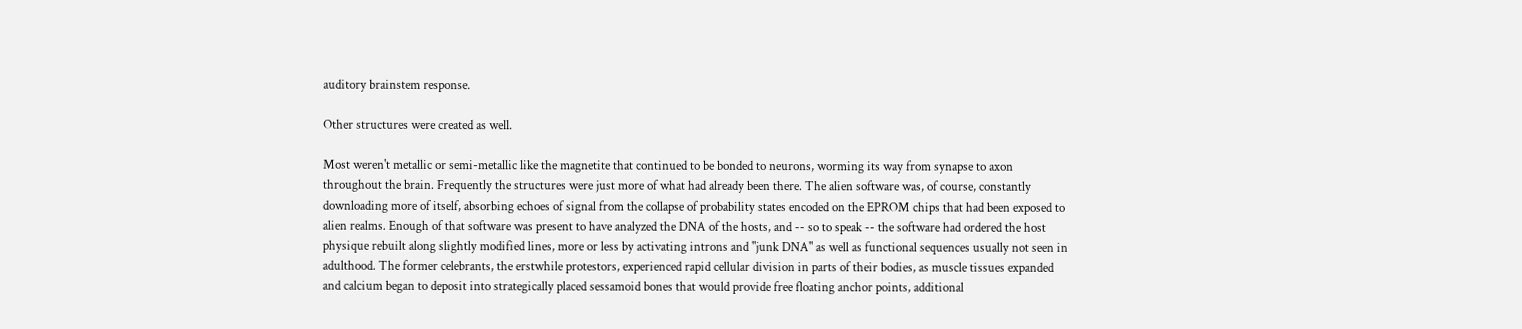auditory brainstem response.

Other structures were created as well.

Most weren't metallic or semi-metallic like the magnetite that continued to be bonded to neurons, worming its way from synapse to axon throughout the brain. Frequently the structures were just more of what had already been there. The alien software was, of course, constantly downloading more of itself, absorbing echoes of signal from the collapse of probability states encoded on the EPROM chips that had been exposed to alien realms. Enough of that software was present to have analyzed the DNA of the hosts, and -- so to speak -- the software had ordered the host physique rebuilt along slightly modified lines, more or less by activating introns and "junk DNA" as well as functional sequences usually not seen in adulthood. The former celebrants, the erstwhile protestors, experienced rapid cellular division in parts of their bodies, as muscle tissues expanded and calcium began to deposit into strategically placed sessamoid bones that would provide free floating anchor points, additional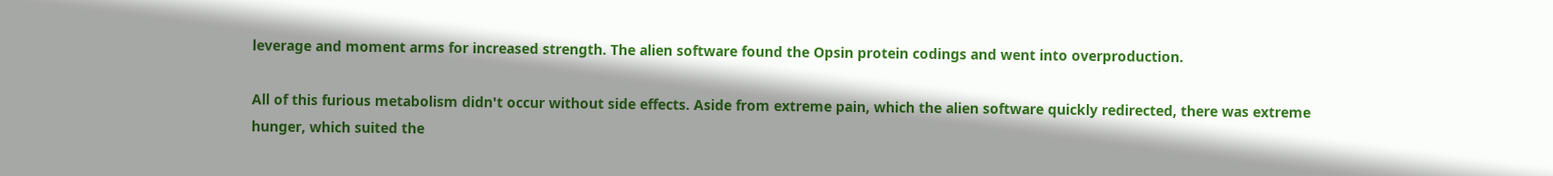leverage and moment arms for increased strength. The alien software found the Opsin protein codings and went into overproduction.

All of this furious metabolism didn't occur without side effects. Aside from extreme pain, which the alien software quickly redirected, there was extreme hunger, which suited the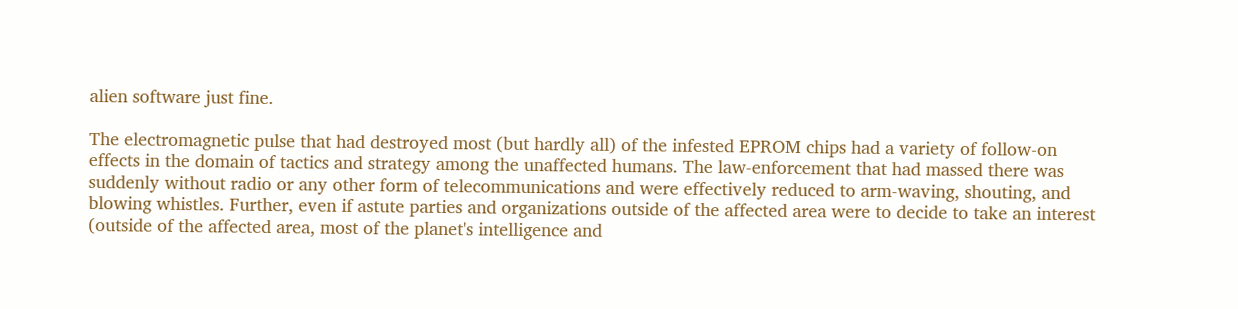alien software just fine.

The electromagnetic pulse that had destroyed most (but hardly all) of the infested EPROM chips had a variety of follow-on effects in the domain of tactics and strategy among the unaffected humans. The law-enforcement that had massed there was suddenly without radio or any other form of telecommunications and were effectively reduced to arm-waving, shouting, and blowing whistles. Further, even if astute parties and organizations outside of the affected area were to decide to take an interest (outside of the affected area, most of the planet's intelligence and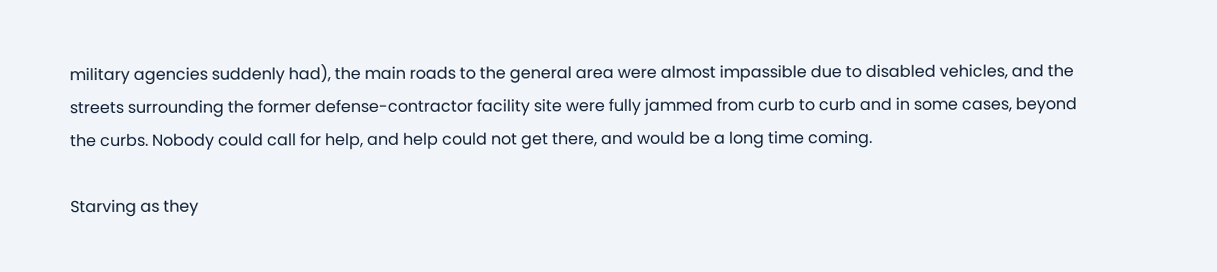military agencies suddenly had), the main roads to the general area were almost impassible due to disabled vehicles, and the streets surrounding the former defense-contractor facility site were fully jammed from curb to curb and in some cases, beyond the curbs. Nobody could call for help, and help could not get there, and would be a long time coming.

Starving as they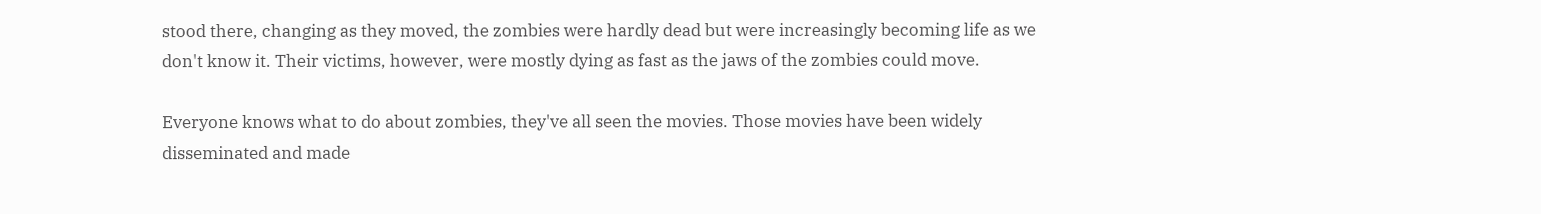stood there, changing as they moved, the zombies were hardly dead but were increasingly becoming life as we don't know it. Their victims, however, were mostly dying as fast as the jaws of the zombies could move.

Everyone knows what to do about zombies, they've all seen the movies. Those movies have been widely disseminated and made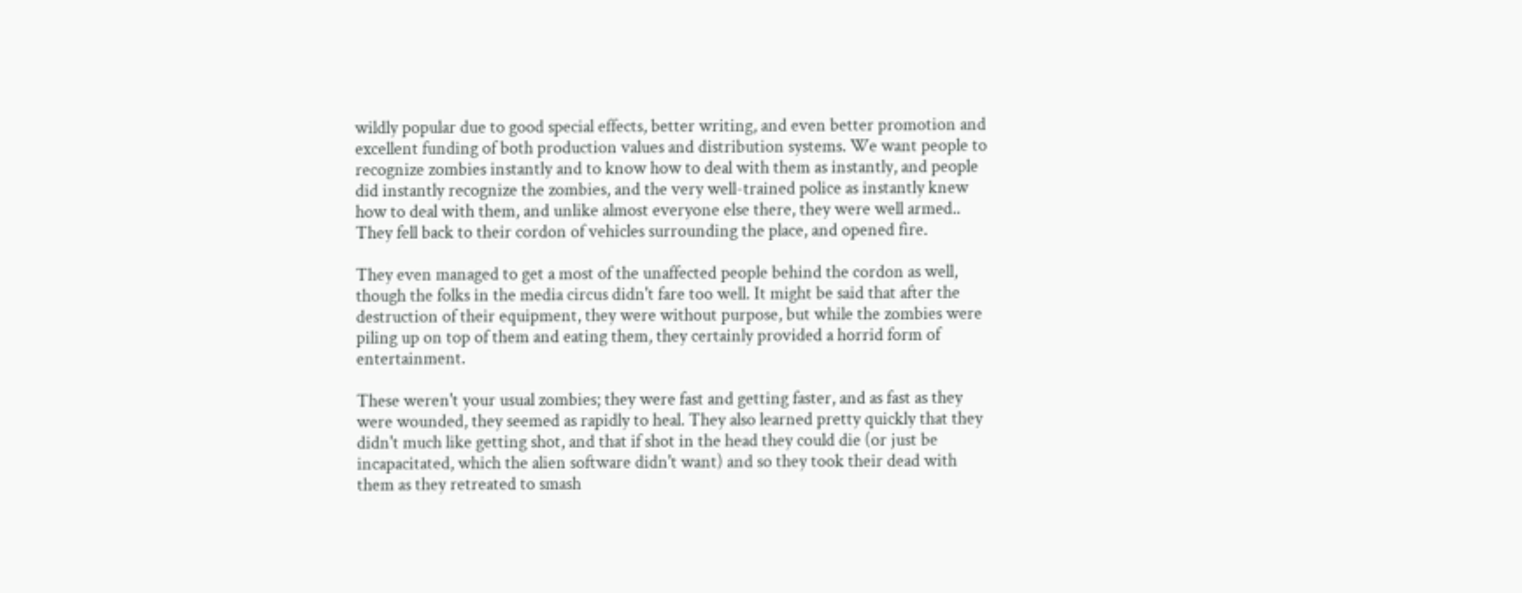wildly popular due to good special effects, better writing, and even better promotion and excellent funding of both production values and distribution systems. We want people to recognize zombies instantly and to know how to deal with them as instantly, and people did instantly recognize the zombies, and the very well-trained police as instantly knew how to deal with them, and unlike almost everyone else there, they were well armed.. They fell back to their cordon of vehicles surrounding the place, and opened fire.

They even managed to get a most of the unaffected people behind the cordon as well, though the folks in the media circus didn't fare too well. It might be said that after the destruction of their equipment, they were without purpose, but while the zombies were piling up on top of them and eating them, they certainly provided a horrid form of entertainment.

These weren't your usual zombies; they were fast and getting faster, and as fast as they were wounded, they seemed as rapidly to heal. They also learned pretty quickly that they didn't much like getting shot, and that if shot in the head they could die (or just be incapacitated, which the alien software didn't want) and so they took their dead with them as they retreated to smash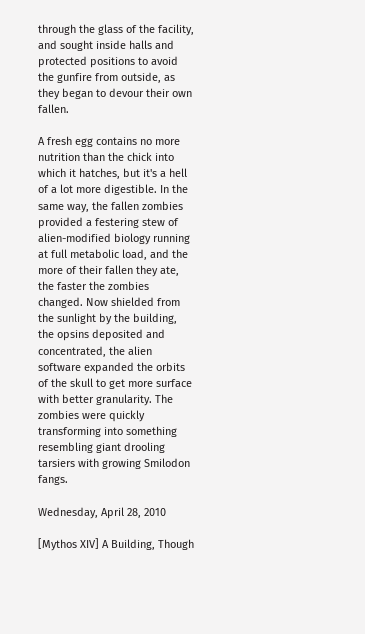through the glass of the facility, and sought inside halls and protected positions to avoid the gunfire from outside, as they began to devour their own fallen.

A fresh egg contains no more nutrition than the chick into which it hatches, but it's a hell of a lot more digestible. In the same way, the fallen zombies provided a festering stew of alien-modified biology running at full metabolic load, and the more of their fallen they ate, the faster the zombies changed. Now shielded from the sunlight by the building, the opsins deposited and concentrated, the alien software expanded the orbits of the skull to get more surface with better granularity. The zombies were quickly transforming into something resembling giant drooling tarsiers with growing Smilodon fangs.

Wednesday, April 28, 2010

[Mythos XIV] A Building, Though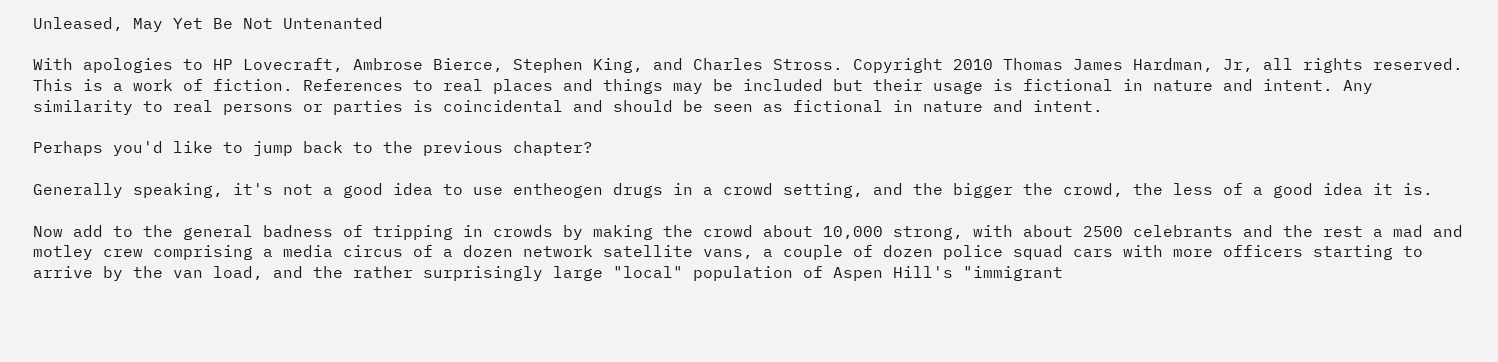Unleased, May Yet Be Not Untenanted

With apologies to HP Lovecraft, Ambrose Bierce, Stephen King, and Charles Stross. Copyright 2010 Thomas James Hardman, Jr, all rights reserved. This is a work of fiction. References to real places and things may be included but their usage is fictional in nature and intent. Any similarity to real persons or parties is coincidental and should be seen as fictional in nature and intent.

Perhaps you'd like to jump back to the previous chapter?

Generally speaking, it's not a good idea to use entheogen drugs in a crowd setting, and the bigger the crowd, the less of a good idea it is.

Now add to the general badness of tripping in crowds by making the crowd about 10,000 strong, with about 2500 celebrants and the rest a mad and motley crew comprising a media circus of a dozen network satellite vans, a couple of dozen police squad cars with more officers starting to arrive by the van load, and the rather surprisingly large "local" population of Aspen Hill's "immigrant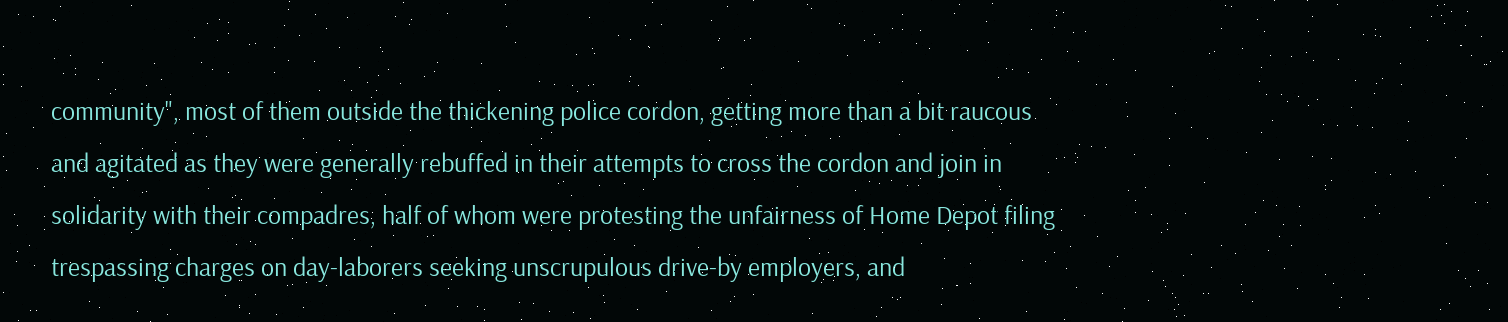community", most of them outside the thickening police cordon, getting more than a bit raucous and agitated as they were generally rebuffed in their attempts to cross the cordon and join in solidarity with their compadres, half of whom were protesting the unfairness of Home Depot filing trespassing charges on day-laborers seeking unscrupulous drive-by employers, and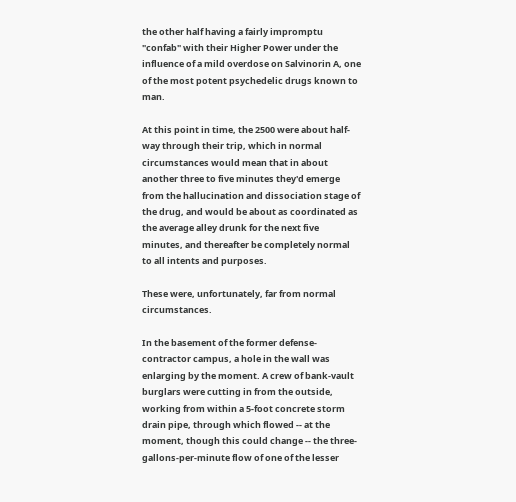the other half having a fairly impromptu "confab" with their Higher Power under the influence of a mild overdose on Salvinorin A, one of the most potent psychedelic drugs known to man.

At this point in time, the 2500 were about half-way through their trip, which in normal circumstances would mean that in about another three to five minutes they'd emerge from the hallucination and dissociation stage of the drug, and would be about as coordinated as the average alley drunk for the next five minutes, and thereafter be completely normal to all intents and purposes.

These were, unfortunately, far from normal circumstances.

In the basement of the former defense-contractor campus, a hole in the wall was enlarging by the moment. A crew of bank-vault burglars were cutting in from the outside, working from within a 5-foot concrete storm drain pipe, through which flowed -- at the moment, though this could change -- the three-gallons-per-minute flow of one of the lesser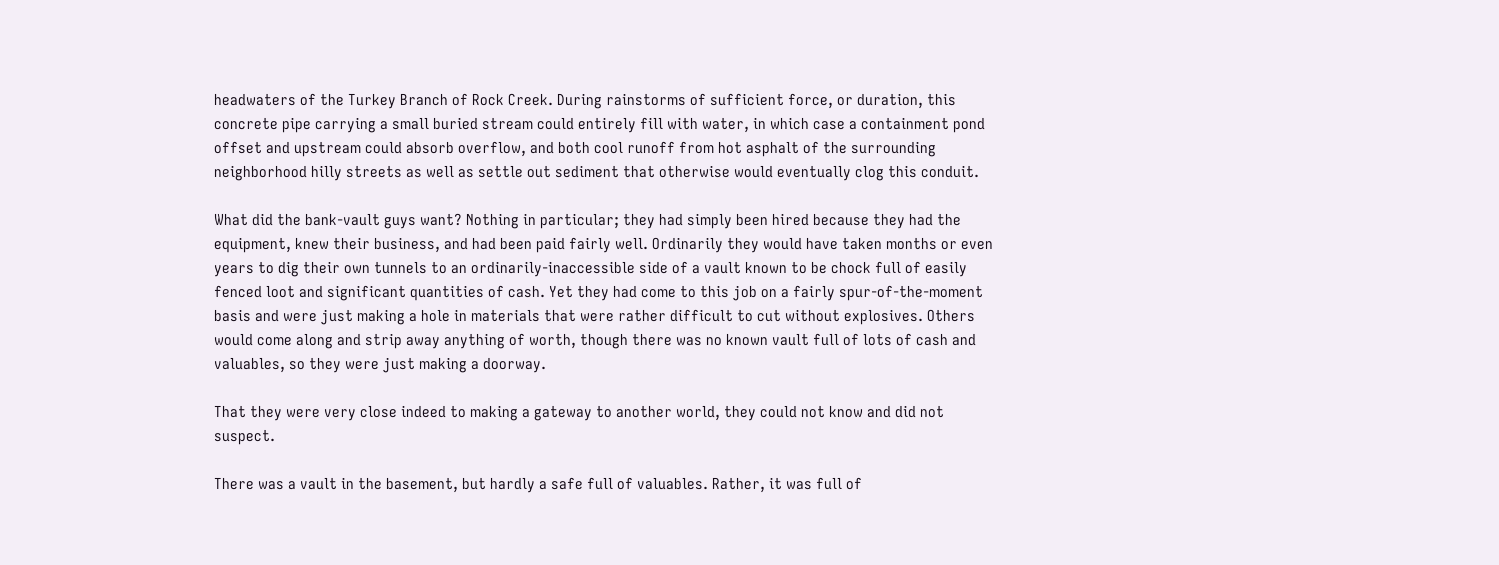headwaters of the Turkey Branch of Rock Creek. During rainstorms of sufficient force, or duration, this concrete pipe carrying a small buried stream could entirely fill with water, in which case a containment pond offset and upstream could absorb overflow, and both cool runoff from hot asphalt of the surrounding neighborhood hilly streets as well as settle out sediment that otherwise would eventually clog this conduit.

What did the bank-vault guys want? Nothing in particular; they had simply been hired because they had the equipment, knew their business, and had been paid fairly well. Ordinarily they would have taken months or even years to dig their own tunnels to an ordinarily-inaccessible side of a vault known to be chock full of easily fenced loot and significant quantities of cash. Yet they had come to this job on a fairly spur-of-the-moment basis and were just making a hole in materials that were rather difficult to cut without explosives. Others would come along and strip away anything of worth, though there was no known vault full of lots of cash and valuables, so they were just making a doorway.

That they were very close indeed to making a gateway to another world, they could not know and did not suspect.

There was a vault in the basement, but hardly a safe full of valuables. Rather, it was full of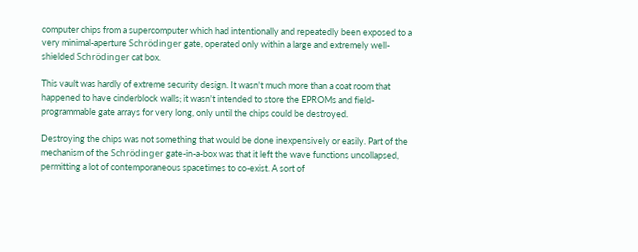computer chips from a supercomputer which had intentionally and repeatedly been exposed to a very minimal-aperture Schrödinger gate, operated only within a large and extremely well-shielded Schrödinger cat box.

This vault was hardly of extreme security design. It wasn't much more than a coat room that happened to have cinderblock walls; it wasn't intended to store the EPROMs and field-programmable gate arrays for very long, only until the chips could be destroyed.

Destroying the chips was not something that would be done inexpensively or easily. Part of the mechanism of the Schrödinger gate-in-a-box was that it left the wave functions uncollapsed, permitting a lot of contemporaneous spacetimes to co-exist. A sort of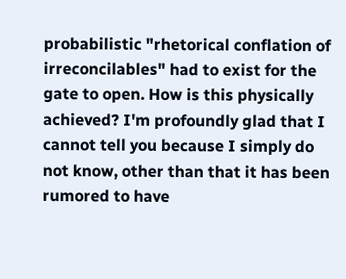probabilistic "rhetorical conflation of irreconcilables" had to exist for the gate to open. How is this physically achieved? I'm profoundly glad that I cannot tell you because I simply do not know, other than that it has been rumored to have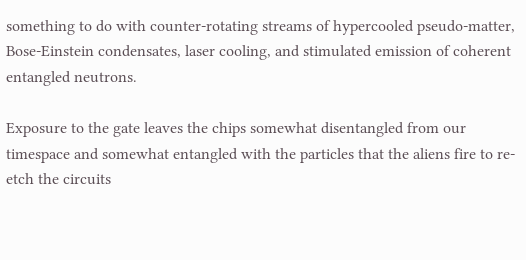something to do with counter-rotating streams of hypercooled pseudo-matter, Bose-Einstein condensates, laser cooling, and stimulated emission of coherent entangled neutrons.

Exposure to the gate leaves the chips somewhat disentangled from our timespace and somewhat entangled with the particles that the aliens fire to re-etch the circuits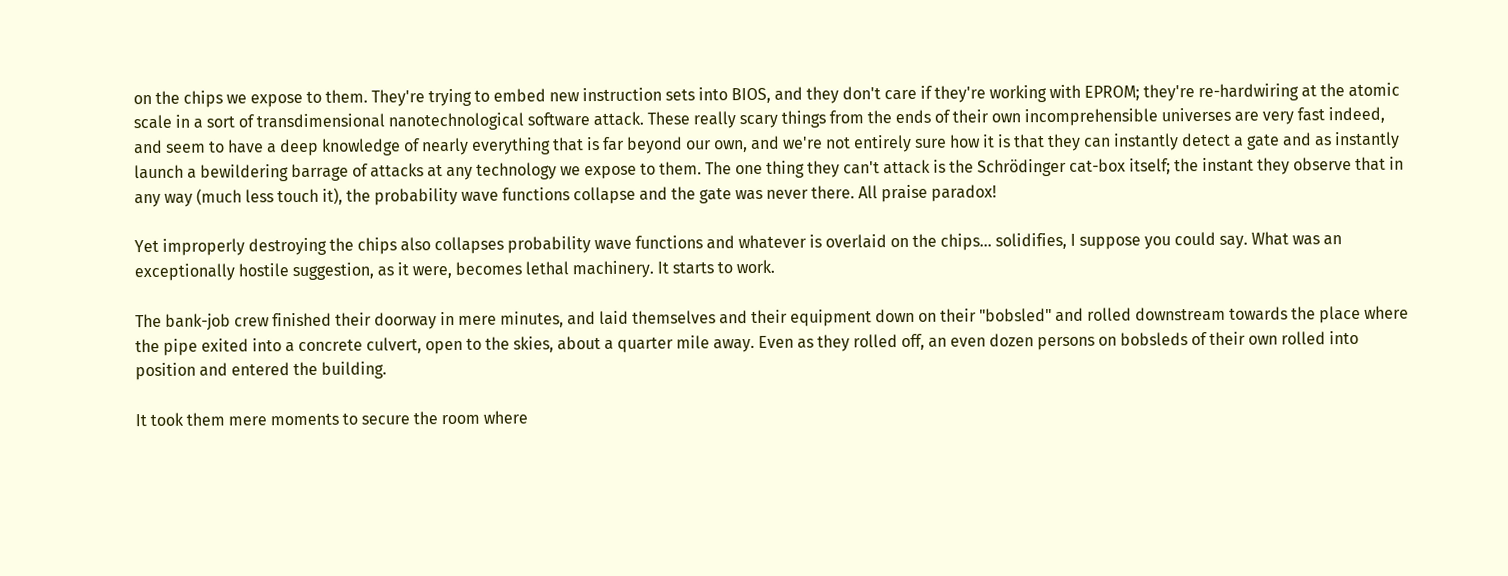on the chips we expose to them. They're trying to embed new instruction sets into BIOS, and they don't care if they're working with EPROM; they're re-hardwiring at the atomic scale in a sort of transdimensional nanotechnological software attack. These really scary things from the ends of their own incomprehensible universes are very fast indeed, and seem to have a deep knowledge of nearly everything that is far beyond our own, and we're not entirely sure how it is that they can instantly detect a gate and as instantly launch a bewildering barrage of attacks at any technology we expose to them. The one thing they can't attack is the Schrödinger cat-box itself; the instant they observe that in any way (much less touch it), the probability wave functions collapse and the gate was never there. All praise paradox!

Yet improperly destroying the chips also collapses probability wave functions and whatever is overlaid on the chips... solidifies, I suppose you could say. What was an exceptionally hostile suggestion, as it were, becomes lethal machinery. It starts to work.

The bank-job crew finished their doorway in mere minutes, and laid themselves and their equipment down on their "bobsled" and rolled downstream towards the place where the pipe exited into a concrete culvert, open to the skies, about a quarter mile away. Even as they rolled off, an even dozen persons on bobsleds of their own rolled into position and entered the building.

It took them mere moments to secure the room where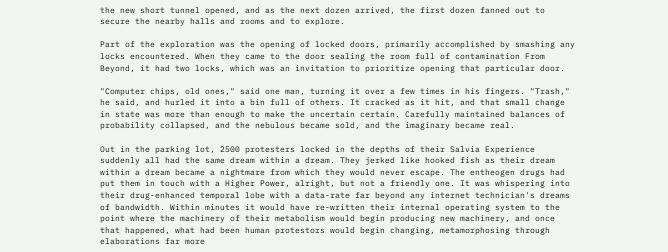the new short tunnel opened, and as the next dozen arrived, the first dozen fanned out to secure the nearby halls and rooms and to explore.

Part of the exploration was the opening of locked doors, primarily accomplished by smashing any locks encountered. When they came to the door sealing the room full of contamination From Beyond, it had two locks, which was an invitation to prioritize opening that particular door.

"Computer chips, old ones," said one man, turning it over a few times in his fingers. "Trash," he said, and hurled it into a bin full of others. It cracked as it hit, and that small change in state was more than enough to make the uncertain certain. Carefully maintained balances of probability collapsed, and the nebulous became sold, and the imaginary became real.

Out in the parking lot, 2500 protesters locked in the depths of their Salvia Experience suddenly all had the same dream within a dream. They jerked like hooked fish as their dream within a dream became a nightmare from which they would never escape. The entheogen drugs had put them in touch with a Higher Power, alright, but not a friendly one. It was whispering into their drug-enhanced temporal lobe with a data-rate far beyond any internet technician's dreams of bandwidth. Within minutes it would have re-written their internal operating system to the point where the machinery of their metabolism would begin producing new machinery, and once that happened, what had been human protestors would begin changing, metamorphosing through elaborations far more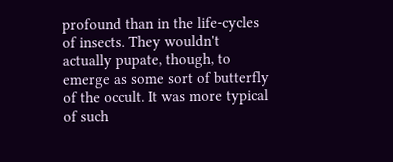profound than in the life-cycles of insects. They wouldn't actually pupate, though, to emerge as some sort of butterfly of the occult. It was more typical of such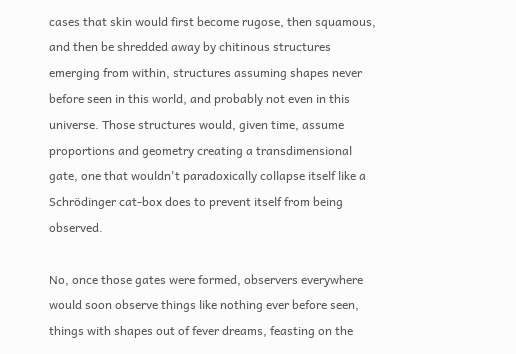cases that skin would first become rugose, then squamous, and then be shredded away by chitinous structures emerging from within, structures assuming shapes never before seen in this world, and probably not even in this universe. Those structures would, given time, assume proportions and geometry creating a transdimensional gate, one that wouldn't paradoxically collapse itself like a Schrödinger cat-box does to prevent itself from being observed.

No, once those gates were formed, observers everywhere would soon observe things like nothing ever before seen, things with shapes out of fever dreams, feasting on the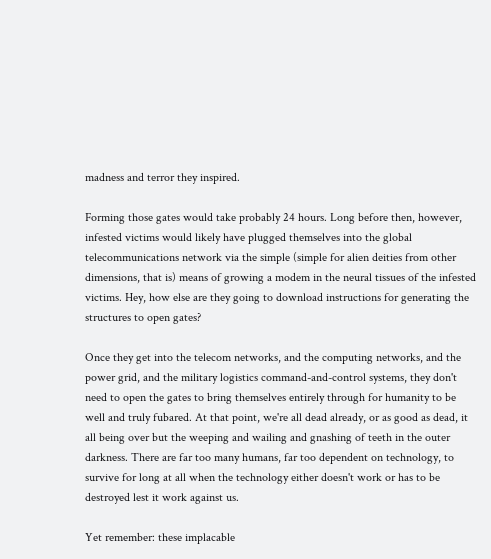madness and terror they inspired.

Forming those gates would take probably 24 hours. Long before then, however, infested victims would likely have plugged themselves into the global telecommunications network via the simple (simple for alien deities from other dimensions, that is) means of growing a modem in the neural tissues of the infested victims. Hey, how else are they going to download instructions for generating the structures to open gates?

Once they get into the telecom networks, and the computing networks, and the power grid, and the military logistics command-and-control systems, they don't need to open the gates to bring themselves entirely through for humanity to be well and truly fubared. At that point, we're all dead already, or as good as dead, it all being over but the weeping and wailing and gnashing of teeth in the outer darkness. There are far too many humans, far too dependent on technology, to survive for long at all when the technology either doesn't work or has to be destroyed lest it work against us.

Yet remember: these implacable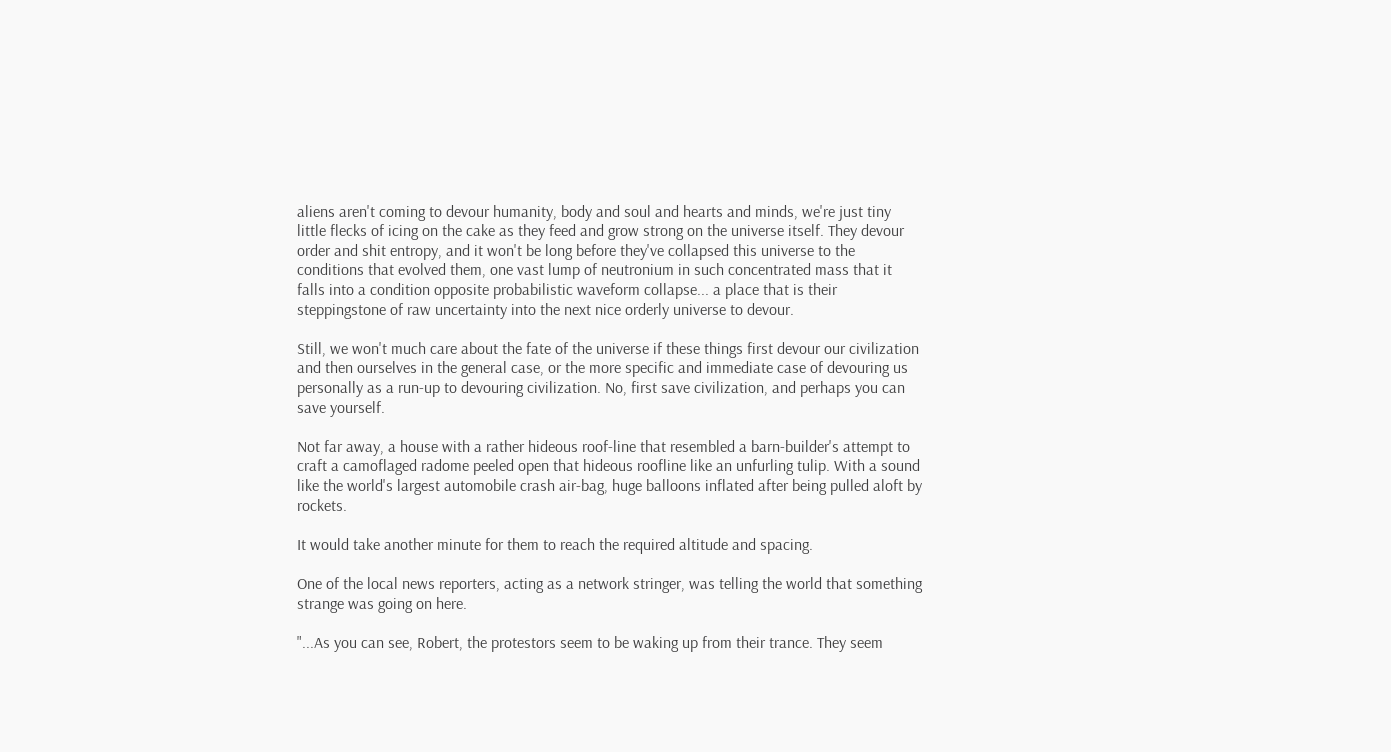aliens aren't coming to devour humanity, body and soul and hearts and minds, we're just tiny little flecks of icing on the cake as they feed and grow strong on the universe itself. They devour order and shit entropy, and it won't be long before they've collapsed this universe to the conditions that evolved them, one vast lump of neutronium in such concentrated mass that it falls into a condition opposite probabilistic waveform collapse... a place that is their steppingstone of raw uncertainty into the next nice orderly universe to devour.

Still, we won't much care about the fate of the universe if these things first devour our civilization and then ourselves in the general case, or the more specific and immediate case of devouring us personally as a run-up to devouring civilization. No, first save civilization, and perhaps you can save yourself.

Not far away, a house with a rather hideous roof-line that resembled a barn-builder's attempt to craft a camoflaged radome peeled open that hideous roofline like an unfurling tulip. With a sound like the world's largest automobile crash air-bag, huge balloons inflated after being pulled aloft by rockets.

It would take another minute for them to reach the required altitude and spacing.

One of the local news reporters, acting as a network stringer, was telling the world that something strange was going on here.

"...As you can see, Robert, the protestors seem to be waking up from their trance. They seem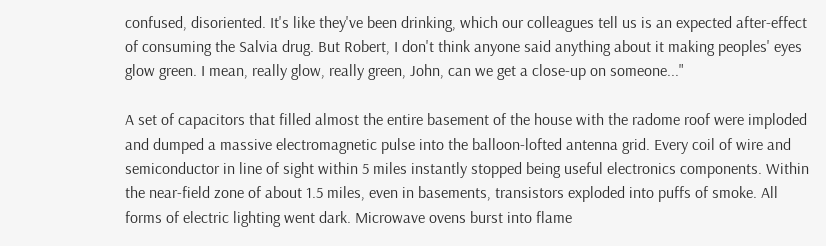confused, disoriented. It's like they've been drinking, which our colleagues tell us is an expected after-effect of consuming the Salvia drug. But Robert, I don't think anyone said anything about it making peoples' eyes glow green. I mean, really glow, really green, John, can we get a close-up on someone..."

A set of capacitors that filled almost the entire basement of the house with the radome roof were imploded and dumped a massive electromagnetic pulse into the balloon-lofted antenna grid. Every coil of wire and semiconductor in line of sight within 5 miles instantly stopped being useful electronics components. Within the near-field zone of about 1.5 miles, even in basements, transistors exploded into puffs of smoke. All forms of electric lighting went dark. Microwave ovens burst into flame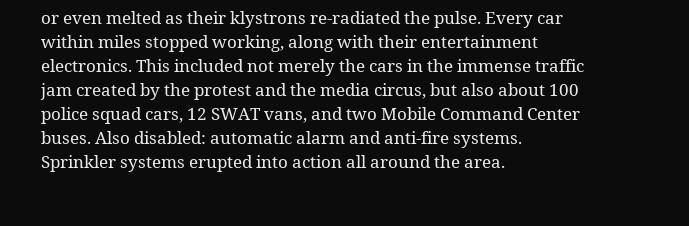or even melted as their klystrons re-radiated the pulse. Every car within miles stopped working, along with their entertainment electronics. This included not merely the cars in the immense traffic jam created by the protest and the media circus, but also about 100 police squad cars, 12 SWAT vans, and two Mobile Command Center buses. Also disabled: automatic alarm and anti-fire systems. Sprinkler systems erupted into action all around the area.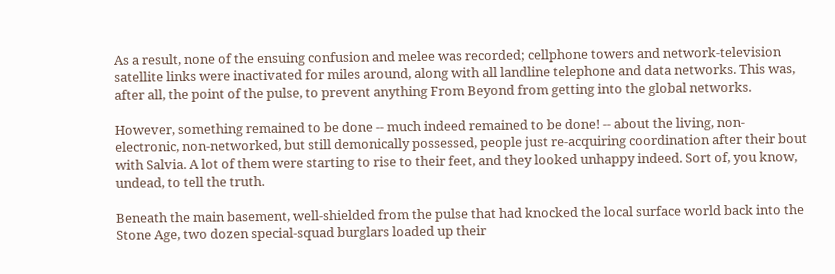As a result, none of the ensuing confusion and melee was recorded; cellphone towers and network-television satellite links were inactivated for miles around, along with all landline telephone and data networks. This was, after all, the point of the pulse, to prevent anything From Beyond from getting into the global networks.

However, something remained to be done -- much indeed remained to be done! -- about the living, non-electronic, non-networked, but still demonically possessed, people just re-acquiring coordination after their bout with Salvia. A lot of them were starting to rise to their feet, and they looked unhappy indeed. Sort of, you know, undead, to tell the truth.

Beneath the main basement, well-shielded from the pulse that had knocked the local surface world back into the Stone Age, two dozen special-squad burglars loaded up their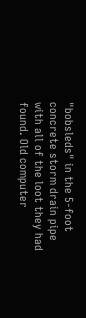"bobsleds" in the 5-foot concrete storm drain pipe with all of the loot they had found. Old computer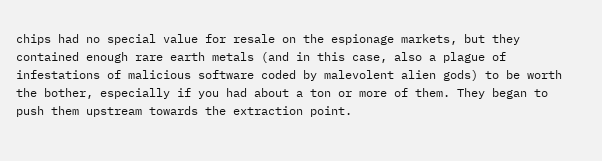chips had no special value for resale on the espionage markets, but they contained enough rare earth metals (and in this case, also a plague of infestations of malicious software coded by malevolent alien gods) to be worth the bother, especially if you had about a ton or more of them. They began to push them upstream towards the extraction point.